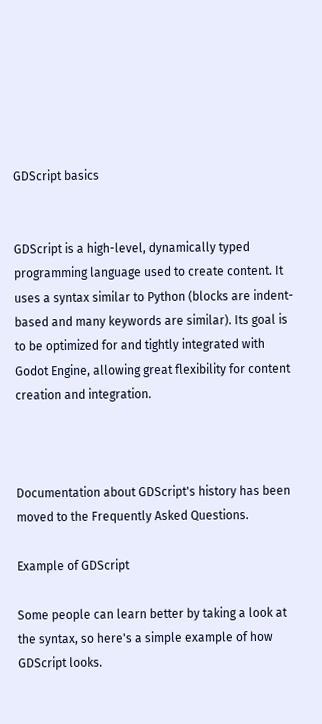GDScript basics


GDScript is a high-level, dynamically typed programming language used to create content. It uses a syntax similar to Python (blocks are indent-based and many keywords are similar). Its goal is to be optimized for and tightly integrated with Godot Engine, allowing great flexibility for content creation and integration.



Documentation about GDScript's history has been moved to the Frequently Asked Questions.

Example of GDScript

Some people can learn better by taking a look at the syntax, so here's a simple example of how GDScript looks.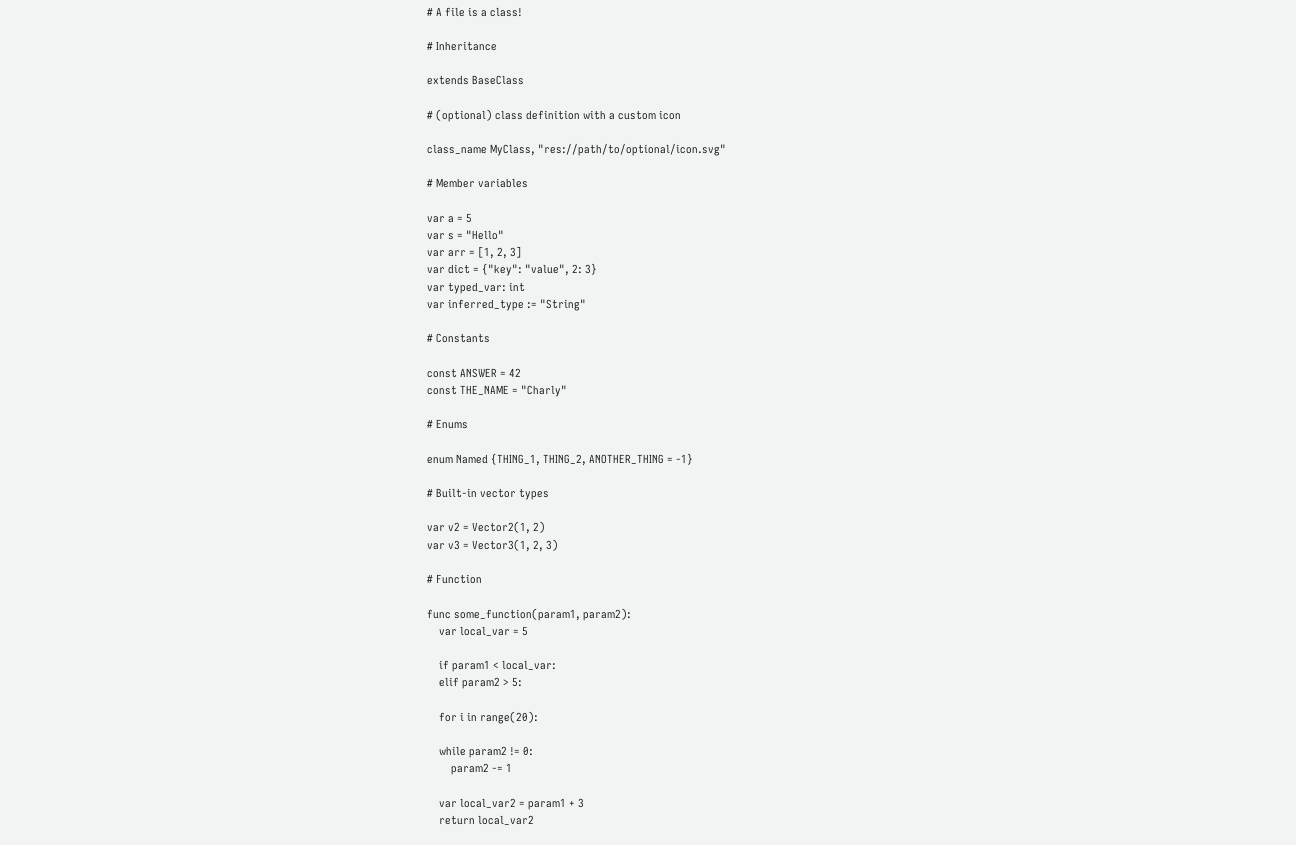# A file is a class!

# Inheritance

extends BaseClass

# (optional) class definition with a custom icon

class_name MyClass, "res://path/to/optional/icon.svg"

# Member variables

var a = 5
var s = "Hello"
var arr = [1, 2, 3]
var dict = {"key": "value", 2: 3}
var typed_var: int
var inferred_type := "String"

# Constants

const ANSWER = 42
const THE_NAME = "Charly"

# Enums

enum Named {THING_1, THING_2, ANOTHER_THING = -1}

# Built-in vector types

var v2 = Vector2(1, 2)
var v3 = Vector3(1, 2, 3)

# Function

func some_function(param1, param2):
    var local_var = 5

    if param1 < local_var:
    elif param2 > 5:

    for i in range(20):

    while param2 != 0:
        param2 -= 1

    var local_var2 = param1 + 3
    return local_var2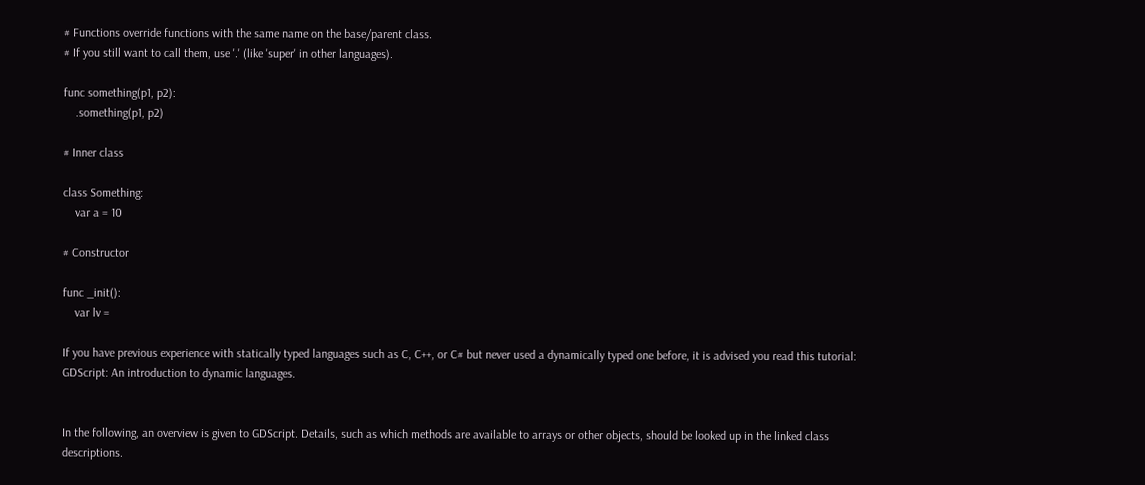# Functions override functions with the same name on the base/parent class.
# If you still want to call them, use '.' (like 'super' in other languages).

func something(p1, p2):
    .something(p1, p2)

# Inner class

class Something:
    var a = 10

# Constructor

func _init():
    var lv =

If you have previous experience with statically typed languages such as C, C++, or C# but never used a dynamically typed one before, it is advised you read this tutorial: GDScript: An introduction to dynamic languages.


In the following, an overview is given to GDScript. Details, such as which methods are available to arrays or other objects, should be looked up in the linked class descriptions.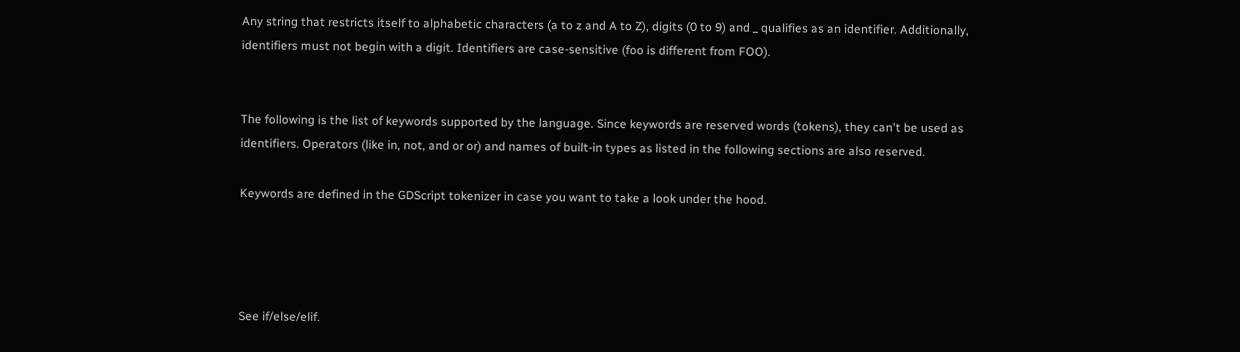Any string that restricts itself to alphabetic characters (a to z and A to Z), digits (0 to 9) and _ qualifies as an identifier. Additionally, identifiers must not begin with a digit. Identifiers are case-sensitive (foo is different from FOO).


The following is the list of keywords supported by the language. Since keywords are reserved words (tokens), they can't be used as identifiers. Operators (like in, not, and or or) and names of built-in types as listed in the following sections are also reserved.

Keywords are defined in the GDScript tokenizer in case you want to take a look under the hood.




See if/else/elif.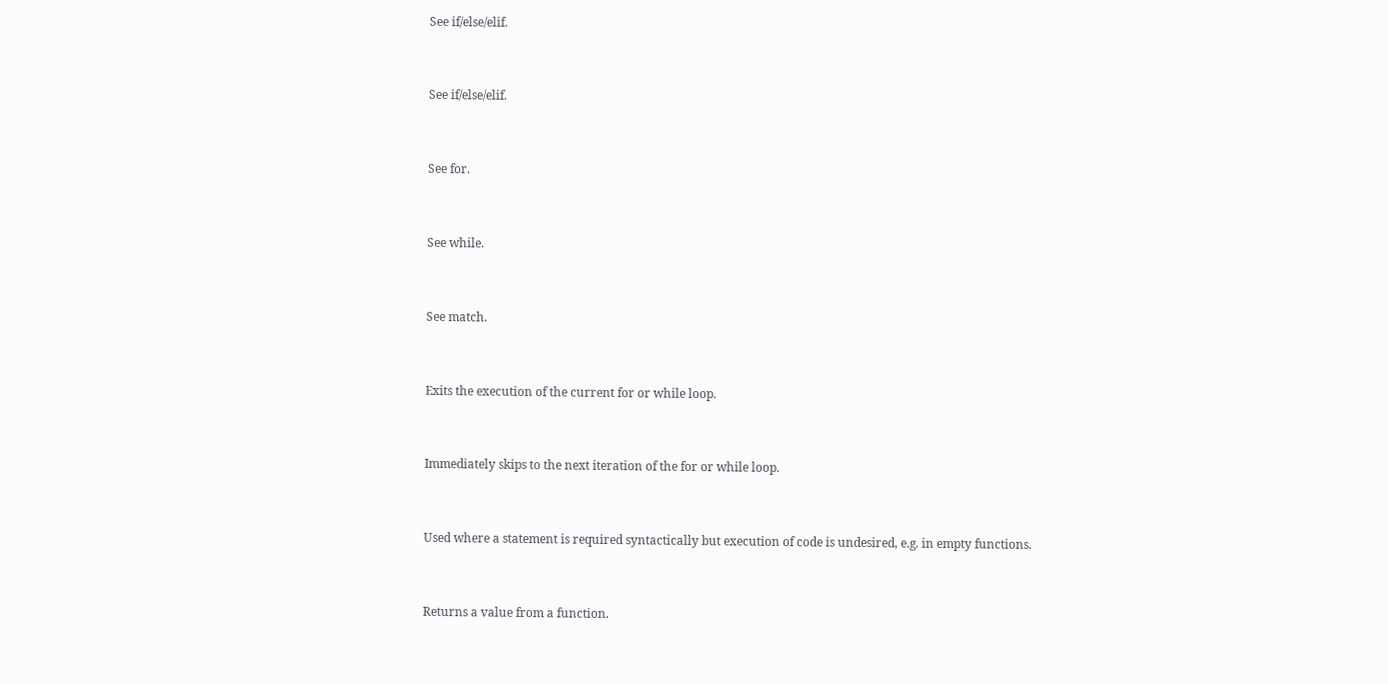See if/else/elif.


See if/else/elif.


See for.


See while.


See match.


Exits the execution of the current for or while loop.


Immediately skips to the next iteration of the for or while loop.


Used where a statement is required syntactically but execution of code is undesired, e.g. in empty functions.


Returns a value from a function.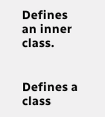Defines an inner class.


Defines a class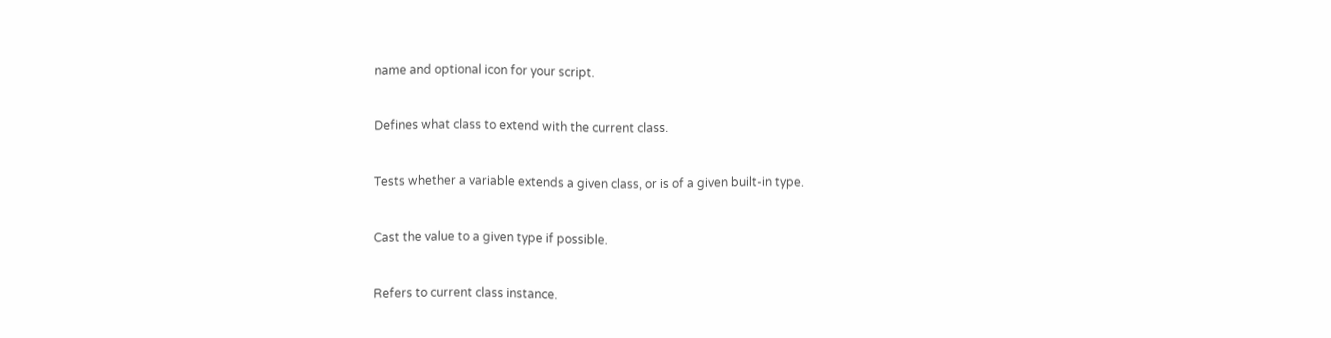name and optional icon for your script.


Defines what class to extend with the current class.


Tests whether a variable extends a given class, or is of a given built-in type.


Cast the value to a given type if possible.


Refers to current class instance.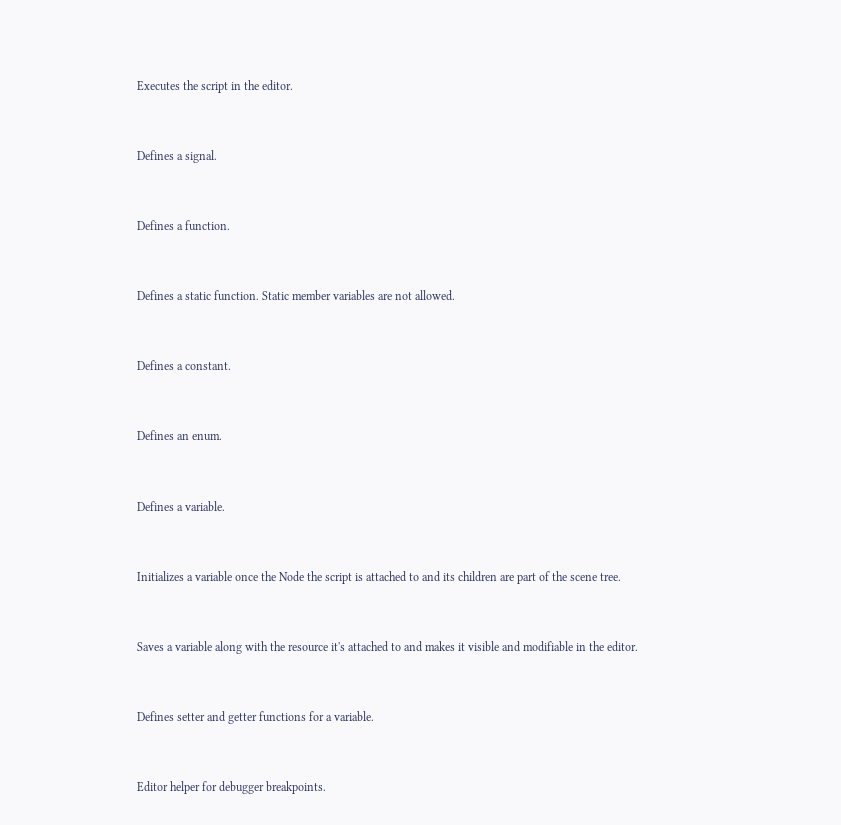Executes the script in the editor.


Defines a signal.


Defines a function.


Defines a static function. Static member variables are not allowed.


Defines a constant.


Defines an enum.


Defines a variable.


Initializes a variable once the Node the script is attached to and its children are part of the scene tree.


Saves a variable along with the resource it's attached to and makes it visible and modifiable in the editor.


Defines setter and getter functions for a variable.


Editor helper for debugger breakpoints.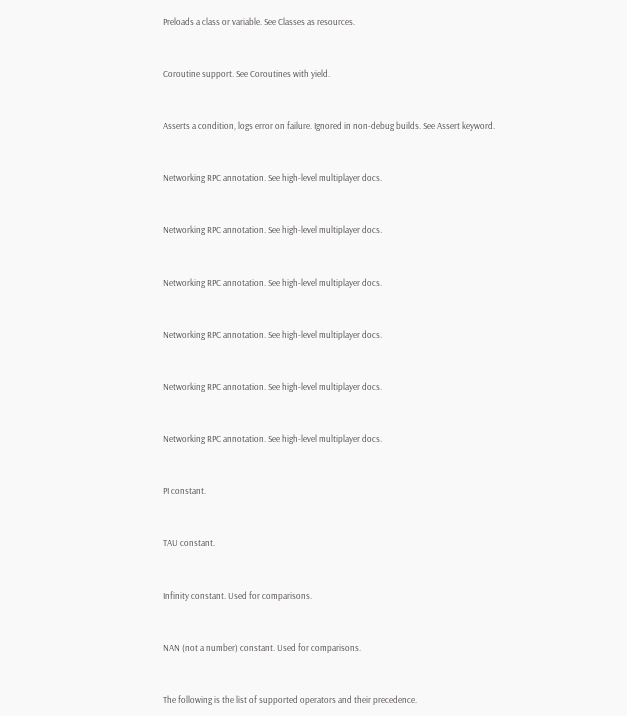Preloads a class or variable. See Classes as resources.


Coroutine support. See Coroutines with yield.


Asserts a condition, logs error on failure. Ignored in non-debug builds. See Assert keyword.


Networking RPC annotation. See high-level multiplayer docs.


Networking RPC annotation. See high-level multiplayer docs.


Networking RPC annotation. See high-level multiplayer docs.


Networking RPC annotation. See high-level multiplayer docs.


Networking RPC annotation. See high-level multiplayer docs.


Networking RPC annotation. See high-level multiplayer docs.


PI constant.


TAU constant.


Infinity constant. Used for comparisons.


NAN (not a number) constant. Used for comparisons.


The following is the list of supported operators and their precedence.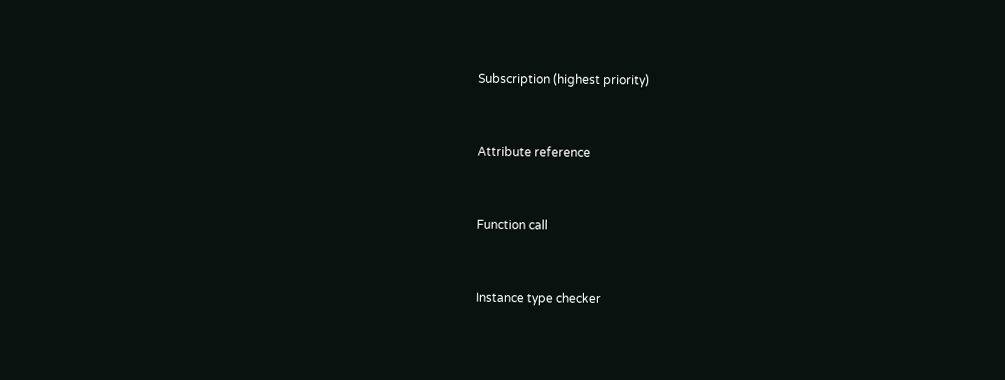Subscription (highest priority)


Attribute reference


Function call


Instance type checker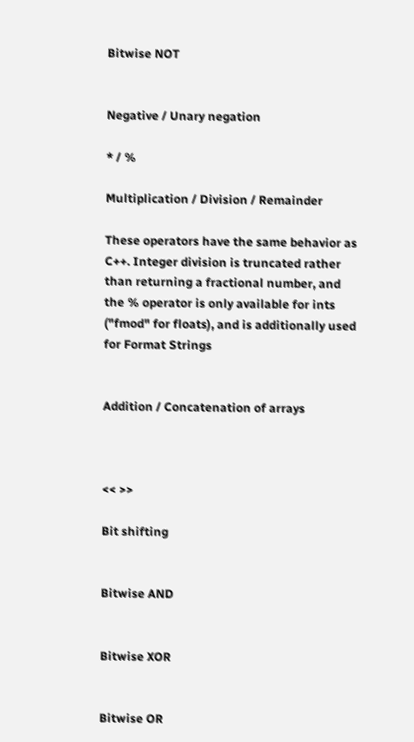Bitwise NOT


Negative / Unary negation

* / %

Multiplication / Division / Remainder

These operators have the same behavior as C++. Integer division is truncated rather than returning a fractional number, and the % operator is only available for ints ("fmod" for floats), and is additionally used for Format Strings


Addition / Concatenation of arrays



<< >>

Bit shifting


Bitwise AND


Bitwise XOR


Bitwise OR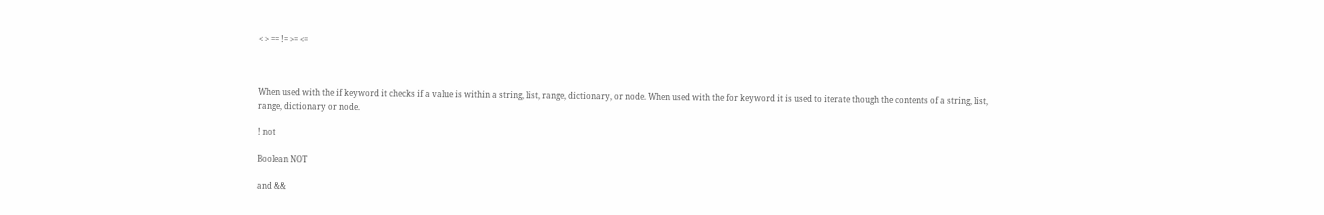< > == != >= <=



When used with the if keyword it checks if a value is within a string, list, range, dictionary, or node. When used with the for keyword it is used to iterate though the contents of a string, list, range, dictionary or node.

! not

Boolean NOT

and &&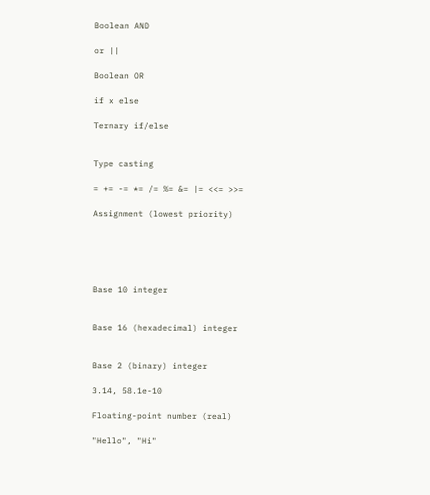Boolean AND

or ||

Boolean OR

if x else

Ternary if/else


Type casting

= += -= *= /= %= &= |= <<= >>=

Assignment (lowest priority)





Base 10 integer


Base 16 (hexadecimal) integer


Base 2 (binary) integer

3.14, 58.1e-10

Floating-point number (real)

"Hello", "Hi"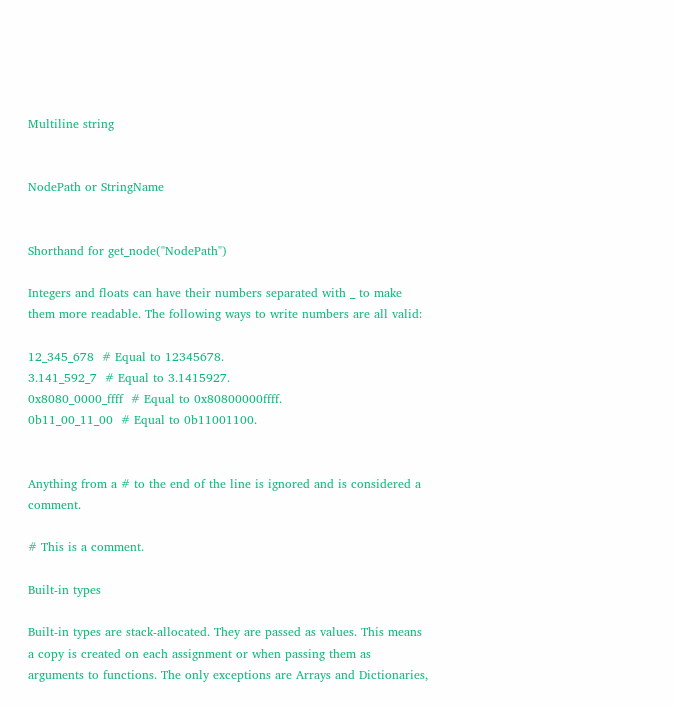Multiline string


NodePath or StringName


Shorthand for get_node("NodePath")

Integers and floats can have their numbers separated with _ to make them more readable. The following ways to write numbers are all valid:

12_345_678  # Equal to 12345678.
3.141_592_7  # Equal to 3.1415927.
0x8080_0000_ffff  # Equal to 0x80800000ffff.
0b11_00_11_00  # Equal to 0b11001100.


Anything from a # to the end of the line is ignored and is considered a comment.

# This is a comment.

Built-in types

Built-in types are stack-allocated. They are passed as values. This means a copy is created on each assignment or when passing them as arguments to functions. The only exceptions are Arrays and Dictionaries,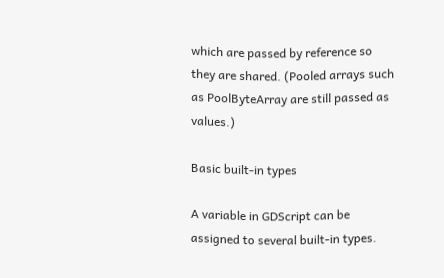which are passed by reference so they are shared. (Pooled arrays such as PoolByteArray are still passed as values.)

Basic built-in types

A variable in GDScript can be assigned to several built-in types.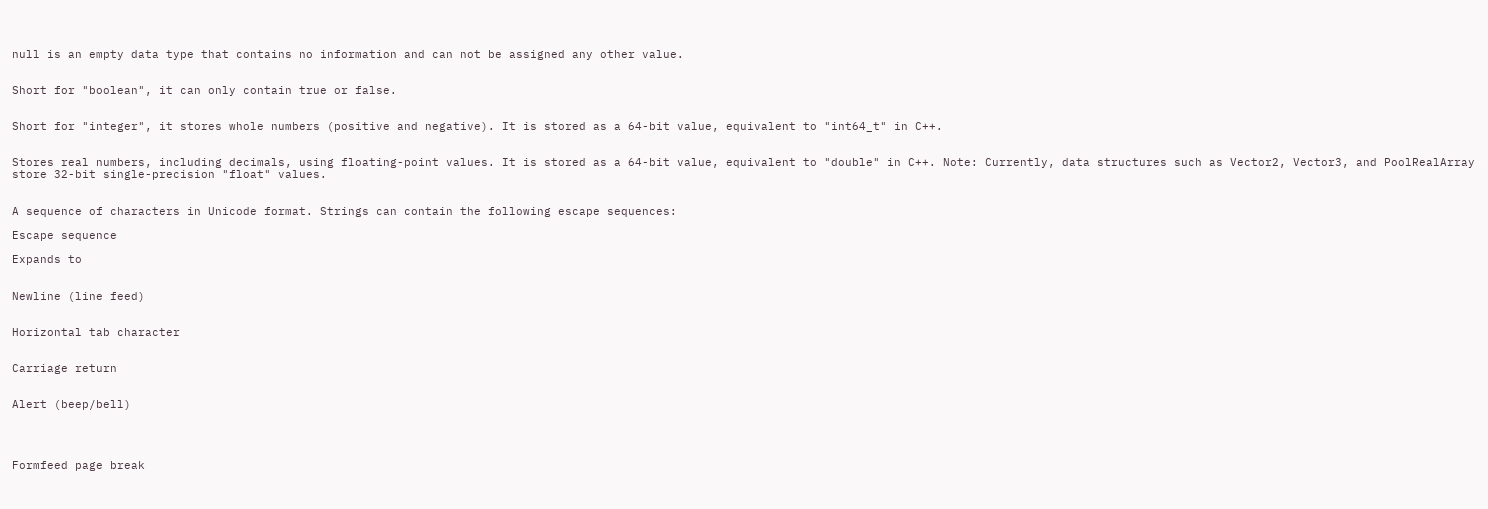null is an empty data type that contains no information and can not be assigned any other value.


Short for "boolean", it can only contain true or false.


Short for "integer", it stores whole numbers (positive and negative). It is stored as a 64-bit value, equivalent to "int64_t" in C++.


Stores real numbers, including decimals, using floating-point values. It is stored as a 64-bit value, equivalent to "double" in C++. Note: Currently, data structures such as Vector2, Vector3, and PoolRealArray store 32-bit single-precision "float" values.


A sequence of characters in Unicode format. Strings can contain the following escape sequences:

Escape sequence

Expands to


Newline (line feed)


Horizontal tab character


Carriage return


Alert (beep/bell)




Formfeed page break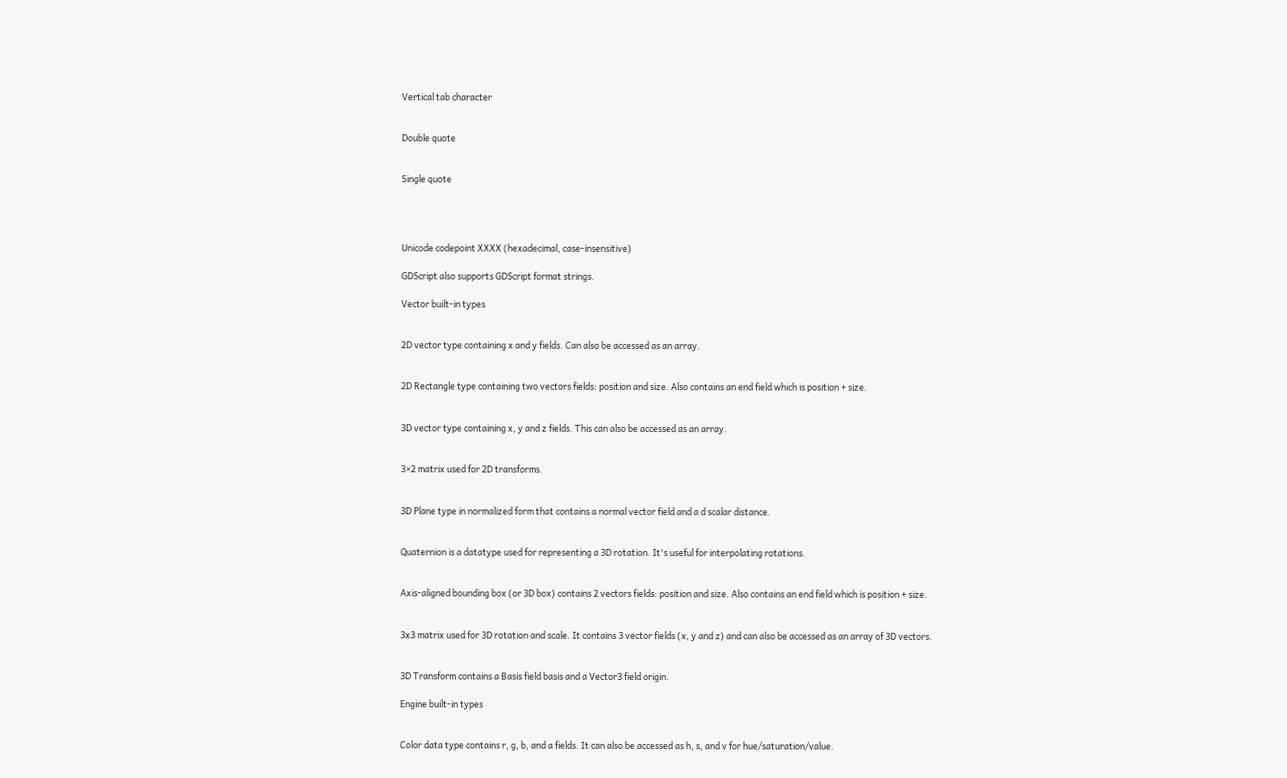Vertical tab character


Double quote


Single quote




Unicode codepoint XXXX (hexadecimal, case-insensitive)

GDScript also supports GDScript format strings.

Vector built-in types


2D vector type containing x and y fields. Can also be accessed as an array.


2D Rectangle type containing two vectors fields: position and size. Also contains an end field which is position + size.


3D vector type containing x, y and z fields. This can also be accessed as an array.


3×2 matrix used for 2D transforms.


3D Plane type in normalized form that contains a normal vector field and a d scalar distance.


Quaternion is a datatype used for representing a 3D rotation. It's useful for interpolating rotations.


Axis-aligned bounding box (or 3D box) contains 2 vectors fields: position and size. Also contains an end field which is position + size.


3x3 matrix used for 3D rotation and scale. It contains 3 vector fields (x, y and z) and can also be accessed as an array of 3D vectors.


3D Transform contains a Basis field basis and a Vector3 field origin.

Engine built-in types


Color data type contains r, g, b, and a fields. It can also be accessed as h, s, and v for hue/saturation/value.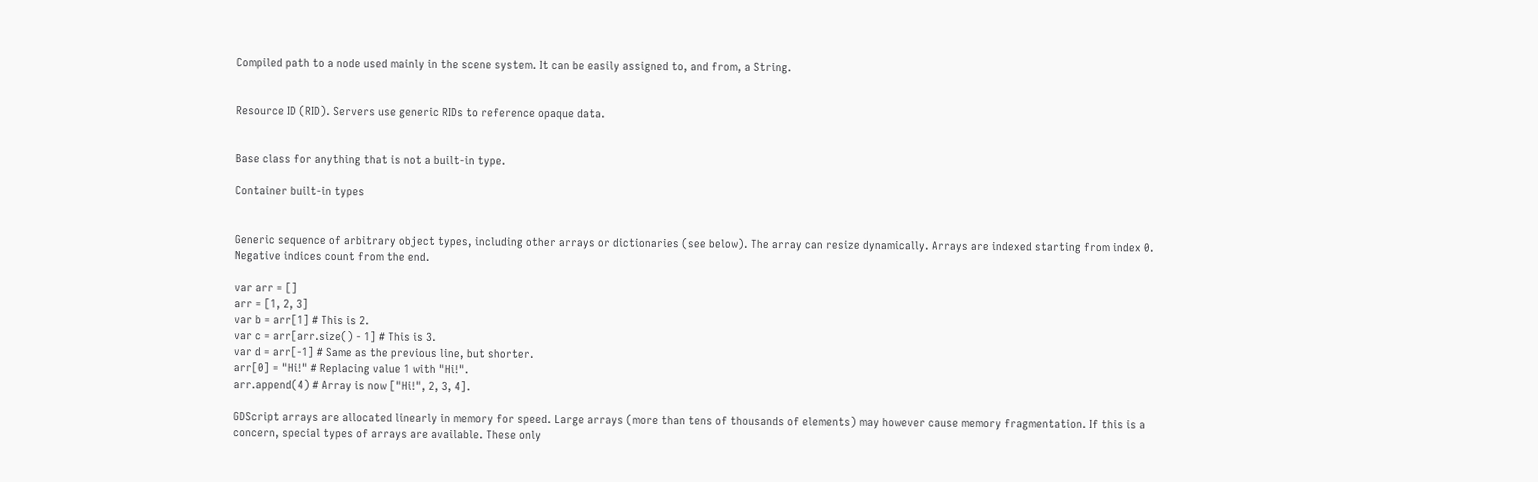Compiled path to a node used mainly in the scene system. It can be easily assigned to, and from, a String.


Resource ID (RID). Servers use generic RIDs to reference opaque data.


Base class for anything that is not a built-in type.

Container built-in types


Generic sequence of arbitrary object types, including other arrays or dictionaries (see below). The array can resize dynamically. Arrays are indexed starting from index 0. Negative indices count from the end.

var arr = []
arr = [1, 2, 3]
var b = arr[1] # This is 2.
var c = arr[arr.size() - 1] # This is 3.
var d = arr[-1] # Same as the previous line, but shorter.
arr[0] = "Hi!" # Replacing value 1 with "Hi!".
arr.append(4) # Array is now ["Hi!", 2, 3, 4].

GDScript arrays are allocated linearly in memory for speed. Large arrays (more than tens of thousands of elements) may however cause memory fragmentation. If this is a concern, special types of arrays are available. These only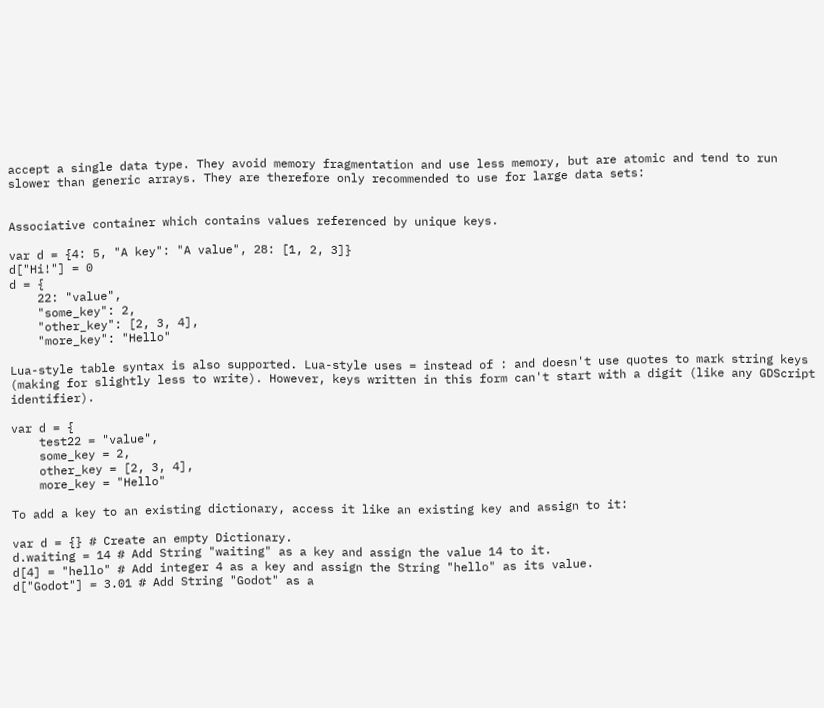accept a single data type. They avoid memory fragmentation and use less memory, but are atomic and tend to run slower than generic arrays. They are therefore only recommended to use for large data sets:


Associative container which contains values referenced by unique keys.

var d = {4: 5, "A key": "A value", 28: [1, 2, 3]}
d["Hi!"] = 0
d = {
    22: "value",
    "some_key": 2,
    "other_key": [2, 3, 4],
    "more_key": "Hello"

Lua-style table syntax is also supported. Lua-style uses = instead of : and doesn't use quotes to mark string keys (making for slightly less to write). However, keys written in this form can't start with a digit (like any GDScript identifier).

var d = {
    test22 = "value",
    some_key = 2,
    other_key = [2, 3, 4],
    more_key = "Hello"

To add a key to an existing dictionary, access it like an existing key and assign to it:

var d = {} # Create an empty Dictionary.
d.waiting = 14 # Add String "waiting" as a key and assign the value 14 to it.
d[4] = "hello" # Add integer 4 as a key and assign the String "hello" as its value.
d["Godot"] = 3.01 # Add String "Godot" as a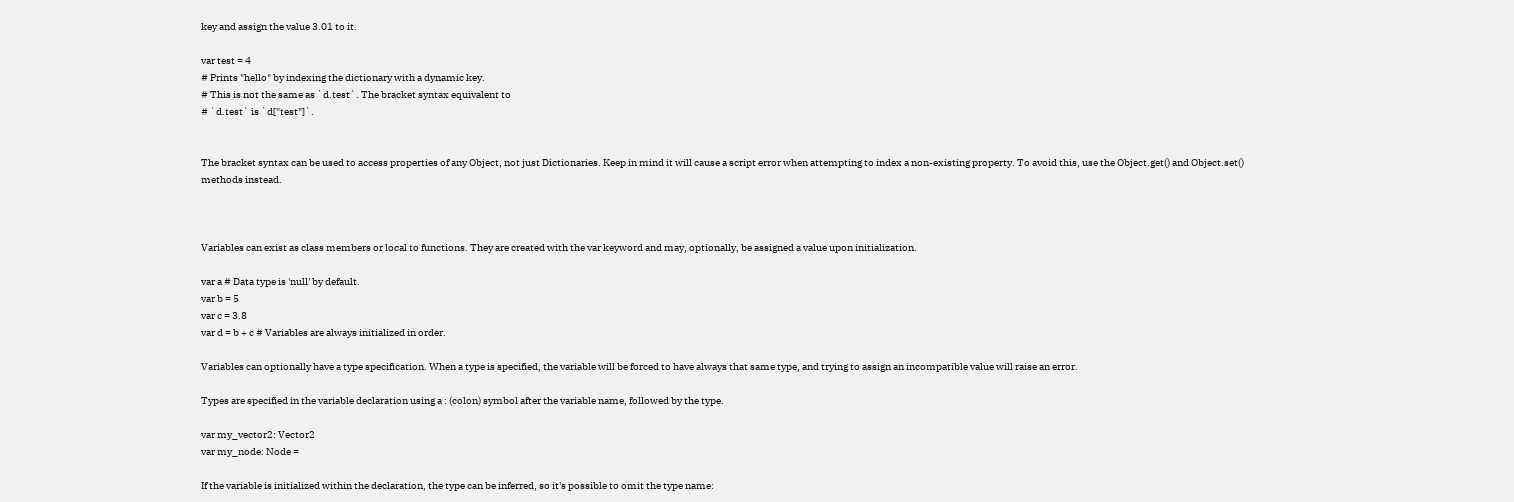key and assign the value 3.01 to it.

var test = 4
# Prints "hello" by indexing the dictionary with a dynamic key.
# This is not the same as `d.test`. The bracket syntax equivalent to
# `d.test` is `d["test"]`.


The bracket syntax can be used to access properties of any Object, not just Dictionaries. Keep in mind it will cause a script error when attempting to index a non-existing property. To avoid this, use the Object.get() and Object.set() methods instead.



Variables can exist as class members or local to functions. They are created with the var keyword and may, optionally, be assigned a value upon initialization.

var a # Data type is 'null' by default.
var b = 5
var c = 3.8
var d = b + c # Variables are always initialized in order.

Variables can optionally have a type specification. When a type is specified, the variable will be forced to have always that same type, and trying to assign an incompatible value will raise an error.

Types are specified in the variable declaration using a : (colon) symbol after the variable name, followed by the type.

var my_vector2: Vector2
var my_node: Node =

If the variable is initialized within the declaration, the type can be inferred, so it's possible to omit the type name: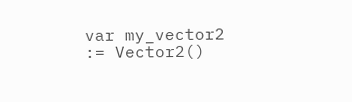var my_vector2 := Vector2()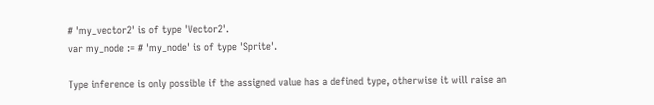# 'my_vector2' is of type 'Vector2'.
var my_node := # 'my_node' is of type 'Sprite'.

Type inference is only possible if the assigned value has a defined type, otherwise it will raise an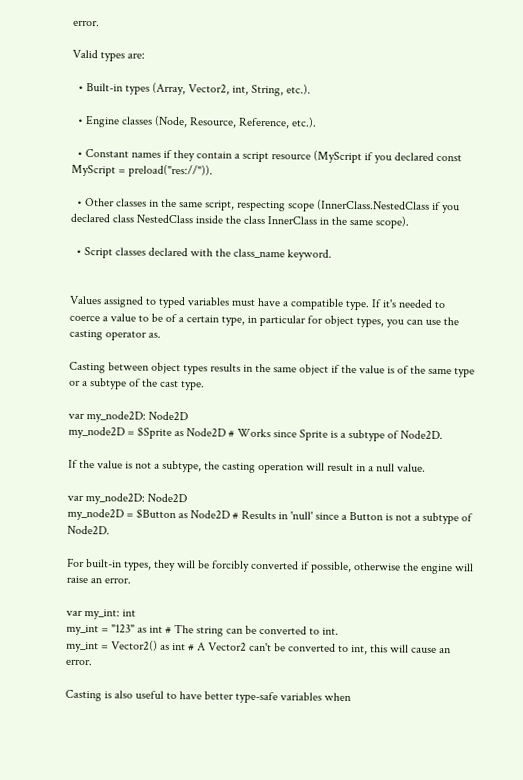error.

Valid types are:

  • Built-in types (Array, Vector2, int, String, etc.).

  • Engine classes (Node, Resource, Reference, etc.).

  • Constant names if they contain a script resource (MyScript if you declared const MyScript = preload("res://")).

  • Other classes in the same script, respecting scope (InnerClass.NestedClass if you declared class NestedClass inside the class InnerClass in the same scope).

  • Script classes declared with the class_name keyword.


Values assigned to typed variables must have a compatible type. If it's needed to coerce a value to be of a certain type, in particular for object types, you can use the casting operator as.

Casting between object types results in the same object if the value is of the same type or a subtype of the cast type.

var my_node2D: Node2D
my_node2D = $Sprite as Node2D # Works since Sprite is a subtype of Node2D.

If the value is not a subtype, the casting operation will result in a null value.

var my_node2D: Node2D
my_node2D = $Button as Node2D # Results in 'null' since a Button is not a subtype of Node2D.

For built-in types, they will be forcibly converted if possible, otherwise the engine will raise an error.

var my_int: int
my_int = "123" as int # The string can be converted to int.
my_int = Vector2() as int # A Vector2 can't be converted to int, this will cause an error.

Casting is also useful to have better type-safe variables when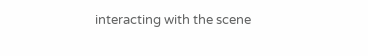interacting with the scene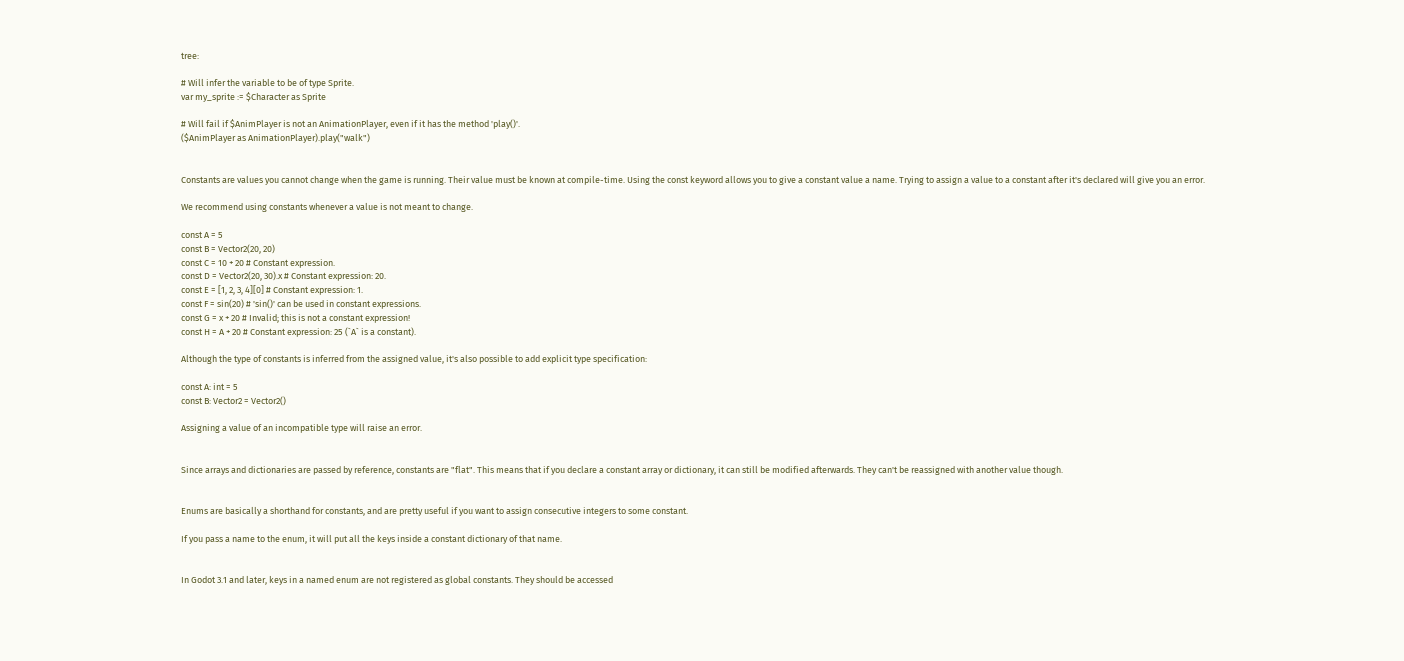tree:

# Will infer the variable to be of type Sprite.
var my_sprite := $Character as Sprite

# Will fail if $AnimPlayer is not an AnimationPlayer, even if it has the method 'play()'.
($AnimPlayer as AnimationPlayer).play("walk")


Constants are values you cannot change when the game is running. Their value must be known at compile-time. Using the const keyword allows you to give a constant value a name. Trying to assign a value to a constant after it's declared will give you an error.

We recommend using constants whenever a value is not meant to change.

const A = 5
const B = Vector2(20, 20)
const C = 10 + 20 # Constant expression.
const D = Vector2(20, 30).x # Constant expression: 20.
const E = [1, 2, 3, 4][0] # Constant expression: 1.
const F = sin(20) # 'sin()' can be used in constant expressions.
const G = x + 20 # Invalid; this is not a constant expression!
const H = A + 20 # Constant expression: 25 (`A` is a constant).

Although the type of constants is inferred from the assigned value, it's also possible to add explicit type specification:

const A: int = 5
const B: Vector2 = Vector2()

Assigning a value of an incompatible type will raise an error.


Since arrays and dictionaries are passed by reference, constants are "flat". This means that if you declare a constant array or dictionary, it can still be modified afterwards. They can't be reassigned with another value though.


Enums are basically a shorthand for constants, and are pretty useful if you want to assign consecutive integers to some constant.

If you pass a name to the enum, it will put all the keys inside a constant dictionary of that name.


In Godot 3.1 and later, keys in a named enum are not registered as global constants. They should be accessed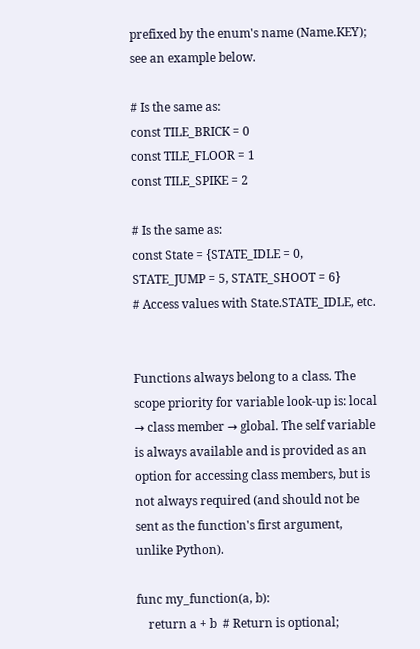prefixed by the enum's name (Name.KEY); see an example below.

# Is the same as:
const TILE_BRICK = 0
const TILE_FLOOR = 1
const TILE_SPIKE = 2

# Is the same as:
const State = {STATE_IDLE = 0, STATE_JUMP = 5, STATE_SHOOT = 6}
# Access values with State.STATE_IDLE, etc.


Functions always belong to a class. The scope priority for variable look-up is: local → class member → global. The self variable is always available and is provided as an option for accessing class members, but is not always required (and should not be sent as the function's first argument, unlike Python).

func my_function(a, b):
    return a + b  # Return is optional;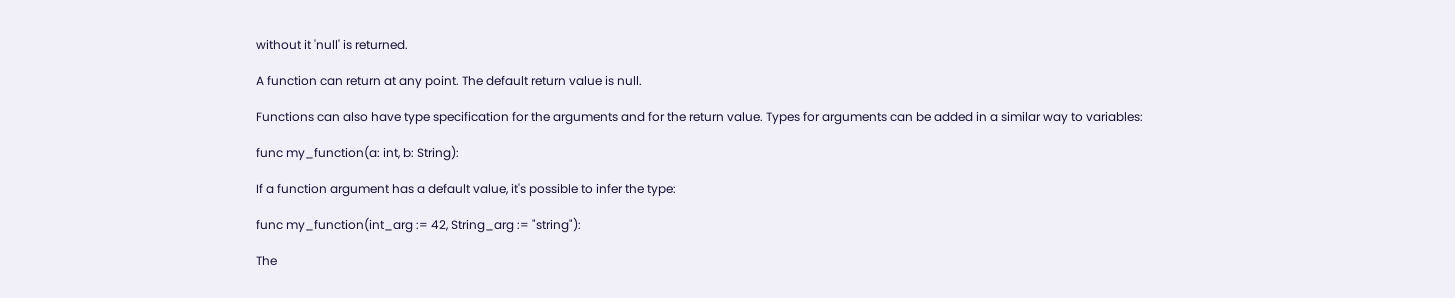without it 'null' is returned.

A function can return at any point. The default return value is null.

Functions can also have type specification for the arguments and for the return value. Types for arguments can be added in a similar way to variables:

func my_function(a: int, b: String):

If a function argument has a default value, it's possible to infer the type:

func my_function(int_arg := 42, String_arg := "string"):

The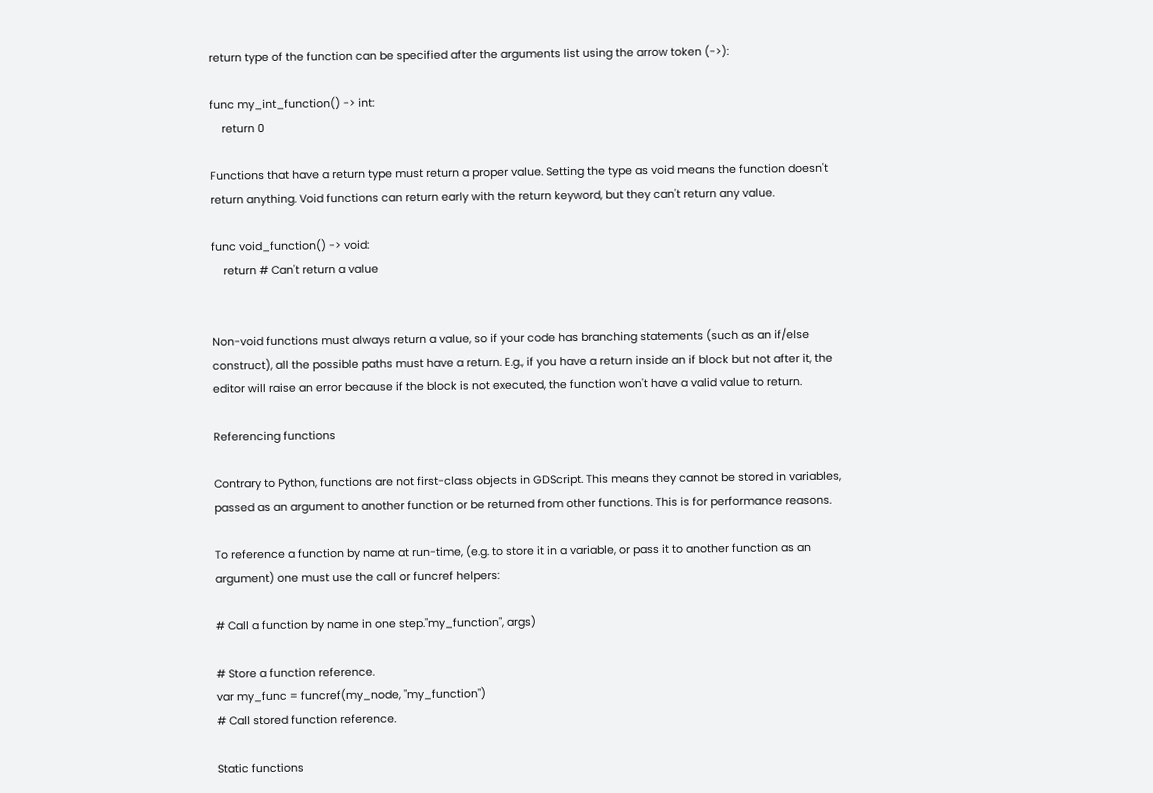return type of the function can be specified after the arguments list using the arrow token (->):

func my_int_function() -> int:
    return 0

Functions that have a return type must return a proper value. Setting the type as void means the function doesn't return anything. Void functions can return early with the return keyword, but they can't return any value.

func void_function() -> void:
    return # Can't return a value


Non-void functions must always return a value, so if your code has branching statements (such as an if/else construct), all the possible paths must have a return. E.g., if you have a return inside an if block but not after it, the editor will raise an error because if the block is not executed, the function won't have a valid value to return.

Referencing functions

Contrary to Python, functions are not first-class objects in GDScript. This means they cannot be stored in variables, passed as an argument to another function or be returned from other functions. This is for performance reasons.

To reference a function by name at run-time, (e.g. to store it in a variable, or pass it to another function as an argument) one must use the call or funcref helpers:

# Call a function by name in one step."my_function", args)

# Store a function reference.
var my_func = funcref(my_node, "my_function")
# Call stored function reference.

Static functions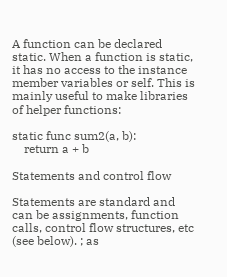A function can be declared static. When a function is static, it has no access to the instance member variables or self. This is mainly useful to make libraries of helper functions:

static func sum2(a, b):
    return a + b

Statements and control flow

Statements are standard and can be assignments, function calls, control flow structures, etc (see below). ; as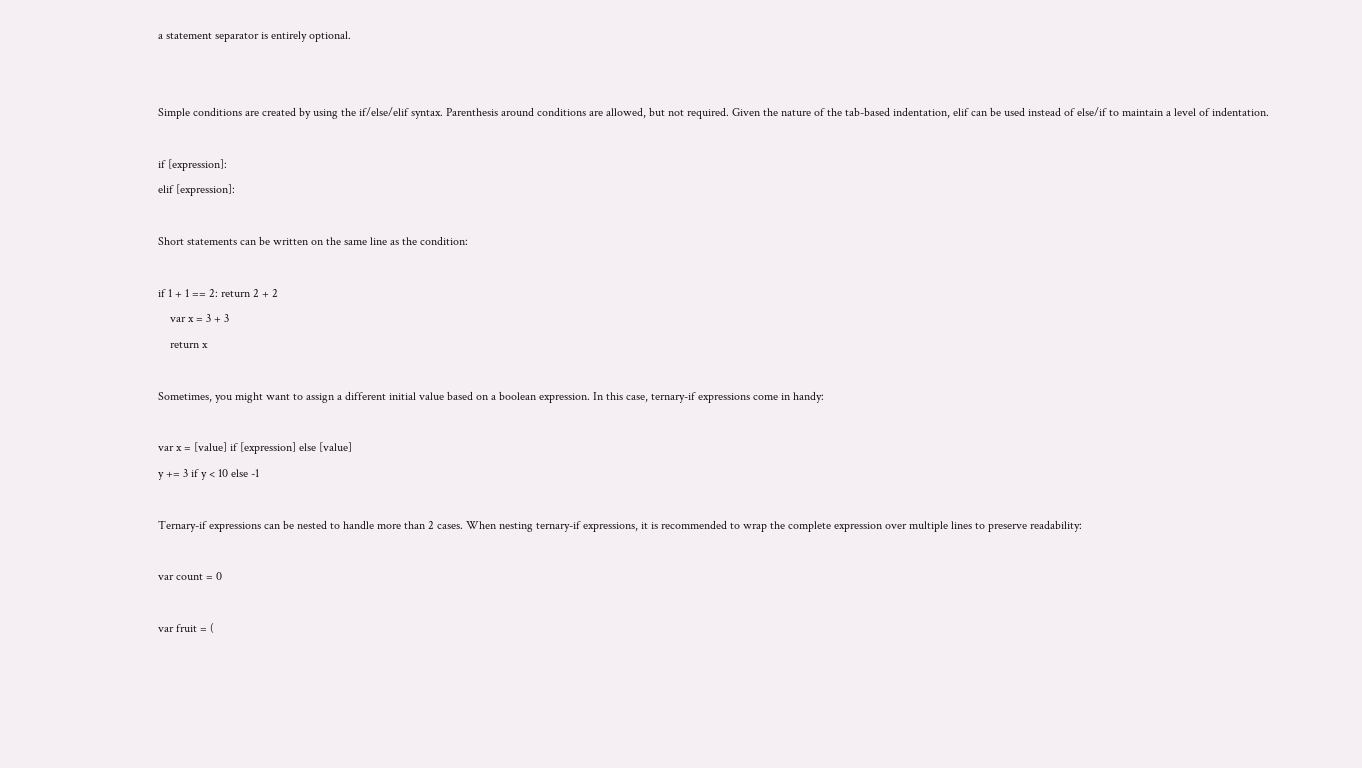a statement separator is entirely optional.


Simple conditions are created by using the if/else/elif syntax. Parenthesis around conditions are allowed, but not required. Given the nature of the tab-based indentation, elif can be used instead of else/if to maintain a level of indentation.

if [expression]:
elif [expression]:

Short statements can be written on the same line as the condition:

if 1 + 1 == 2: return 2 + 2
    var x = 3 + 3
    return x

Sometimes, you might want to assign a different initial value based on a boolean expression. In this case, ternary-if expressions come in handy:

var x = [value] if [expression] else [value]
y += 3 if y < 10 else -1

Ternary-if expressions can be nested to handle more than 2 cases. When nesting ternary-if expressions, it is recommended to wrap the complete expression over multiple lines to preserve readability:

var count = 0

var fruit = (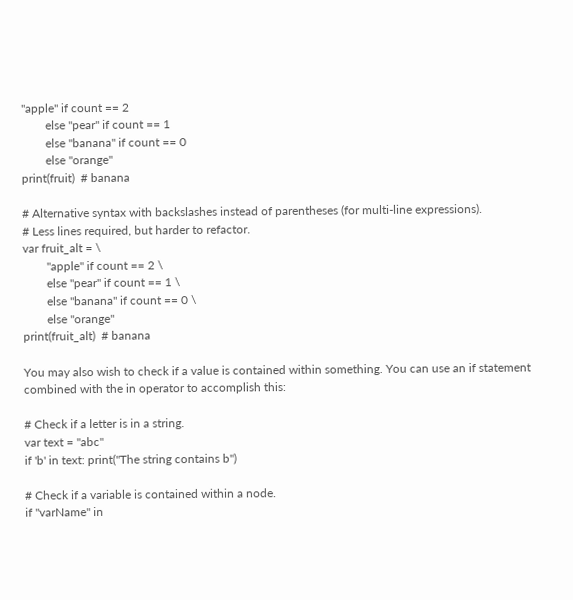"apple" if count == 2
        else "pear" if count == 1
        else "banana" if count == 0
        else "orange"
print(fruit)  # banana

# Alternative syntax with backslashes instead of parentheses (for multi-line expressions).
# Less lines required, but harder to refactor.
var fruit_alt = \
        "apple" if count == 2 \
        else "pear" if count == 1 \
        else "banana" if count == 0 \
        else "orange"
print(fruit_alt)  # banana

You may also wish to check if a value is contained within something. You can use an if statement combined with the in operator to accomplish this:

# Check if a letter is in a string.
var text = "abc"
if 'b' in text: print("The string contains b")

# Check if a variable is contained within a node.
if "varName" in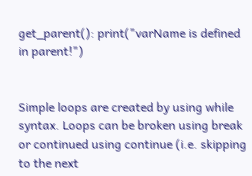get_parent(): print("varName is defined in parent!")


Simple loops are created by using while syntax. Loops can be broken using break or continued using continue (i.e. skipping to the next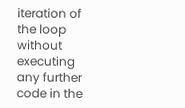iteration of the loop without executing any further code in the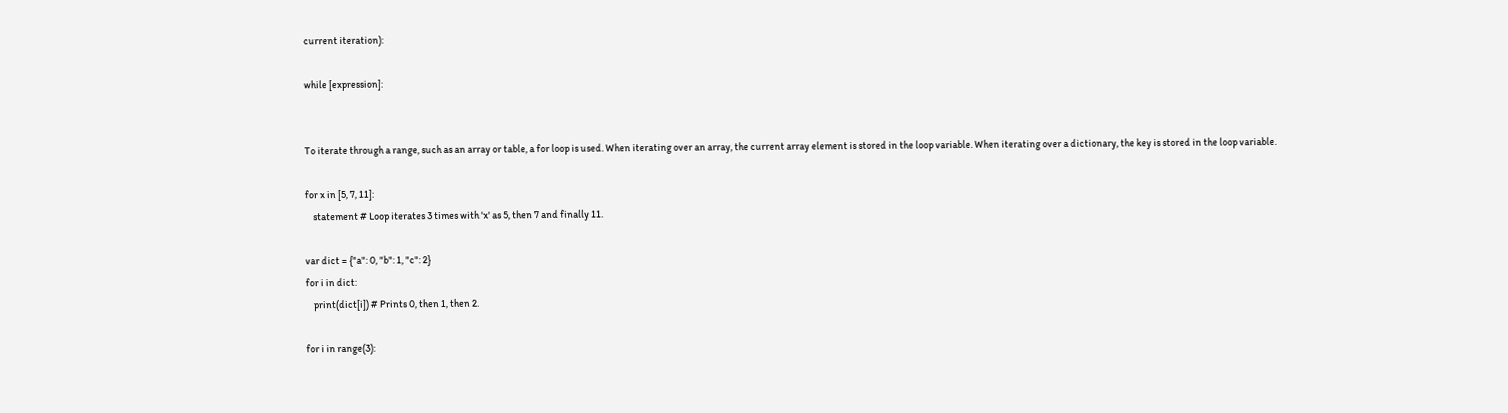current iteration):

while [expression]:


To iterate through a range, such as an array or table, a for loop is used. When iterating over an array, the current array element is stored in the loop variable. When iterating over a dictionary, the key is stored in the loop variable.

for x in [5, 7, 11]:
    statement # Loop iterates 3 times with 'x' as 5, then 7 and finally 11.

var dict = {"a": 0, "b": 1, "c": 2}
for i in dict:
    print(dict[i]) # Prints 0, then 1, then 2.

for i in range(3):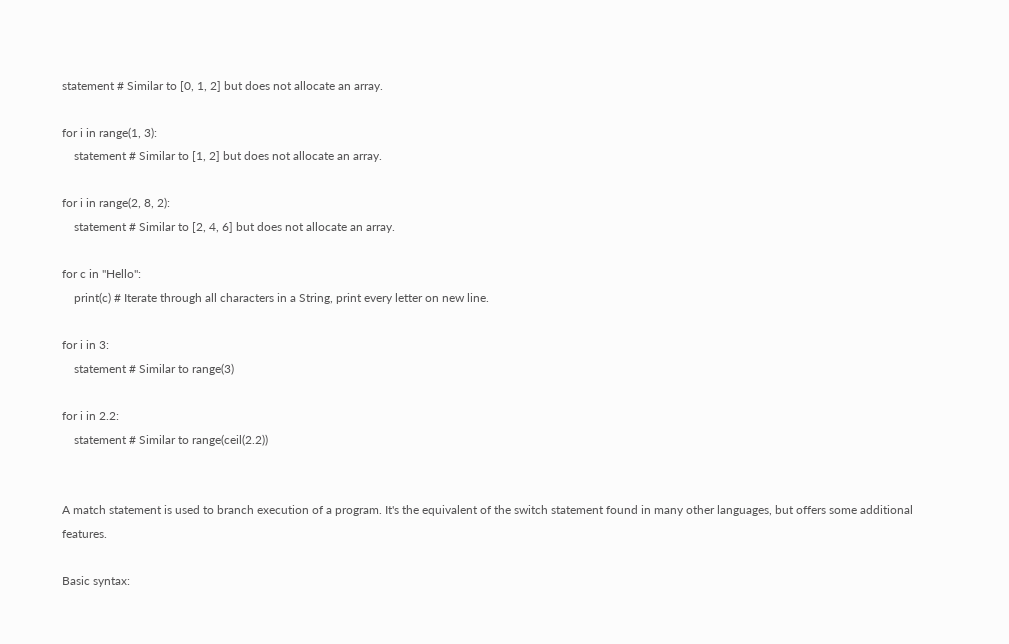statement # Similar to [0, 1, 2] but does not allocate an array.

for i in range(1, 3):
    statement # Similar to [1, 2] but does not allocate an array.

for i in range(2, 8, 2):
    statement # Similar to [2, 4, 6] but does not allocate an array.

for c in "Hello":
    print(c) # Iterate through all characters in a String, print every letter on new line.

for i in 3:
    statement # Similar to range(3)

for i in 2.2:
    statement # Similar to range(ceil(2.2))


A match statement is used to branch execution of a program. It's the equivalent of the switch statement found in many other languages, but offers some additional features.

Basic syntax: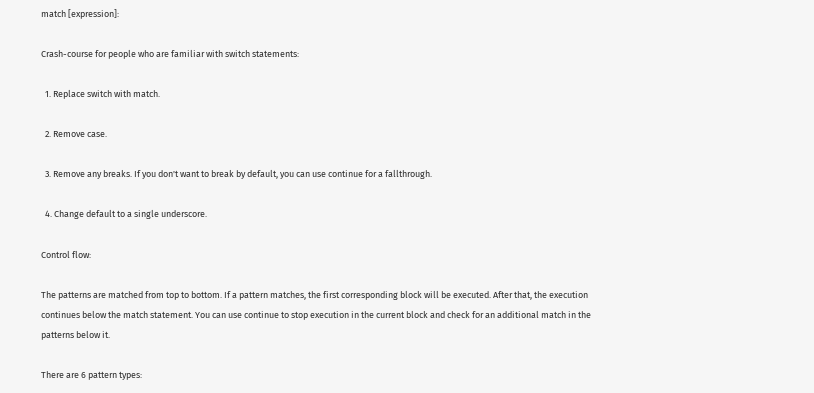match [expression]:

Crash-course for people who are familiar with switch statements:

  1. Replace switch with match.

  2. Remove case.

  3. Remove any breaks. If you don't want to break by default, you can use continue for a fallthrough.

  4. Change default to a single underscore.

Control flow:

The patterns are matched from top to bottom. If a pattern matches, the first corresponding block will be executed. After that, the execution continues below the match statement. You can use continue to stop execution in the current block and check for an additional match in the patterns below it.

There are 6 pattern types: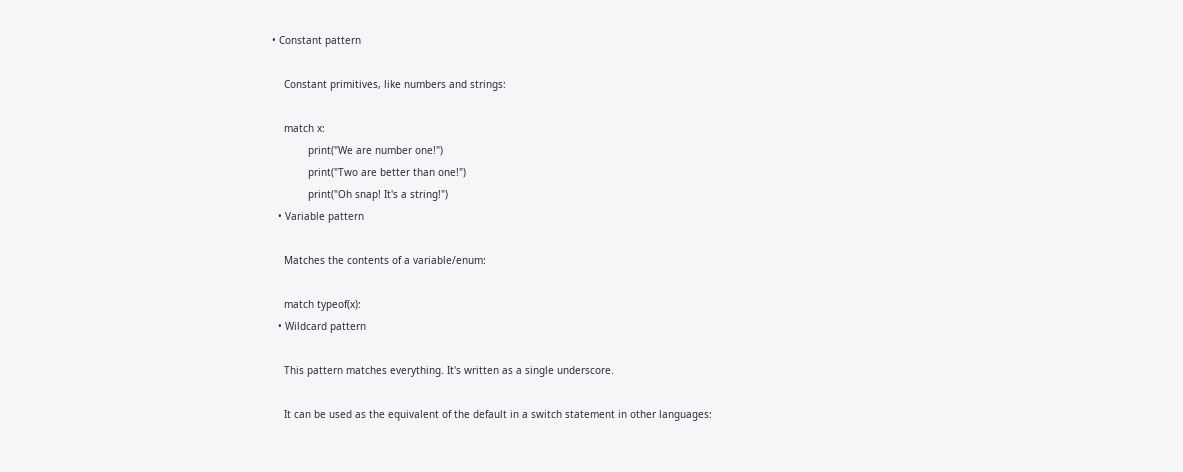• Constant pattern

    Constant primitives, like numbers and strings:

    match x:
            print("We are number one!")
            print("Two are better than one!")
            print("Oh snap! It's a string!")
  • Variable pattern

    Matches the contents of a variable/enum:

    match typeof(x):
  • Wildcard pattern

    This pattern matches everything. It's written as a single underscore.

    It can be used as the equivalent of the default in a switch statement in other languages: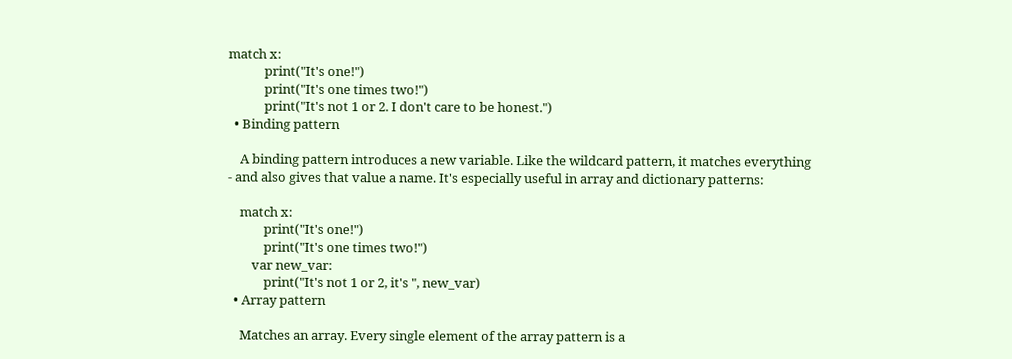match x:
            print("It's one!")
            print("It's one times two!")
            print("It's not 1 or 2. I don't care to be honest.")
  • Binding pattern

    A binding pattern introduces a new variable. Like the wildcard pattern, it matches everything - and also gives that value a name. It's especially useful in array and dictionary patterns:

    match x:
            print("It's one!")
            print("It's one times two!")
        var new_var:
            print("It's not 1 or 2, it's ", new_var)
  • Array pattern

    Matches an array. Every single element of the array pattern is a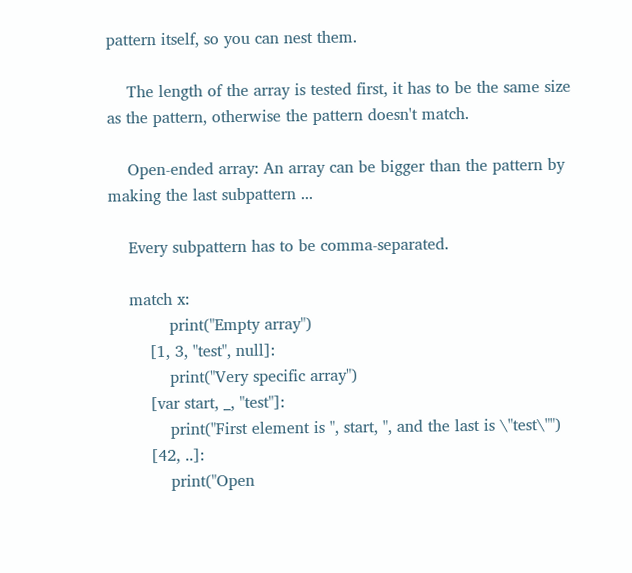pattern itself, so you can nest them.

    The length of the array is tested first, it has to be the same size as the pattern, otherwise the pattern doesn't match.

    Open-ended array: An array can be bigger than the pattern by making the last subpattern ...

    Every subpattern has to be comma-separated.

    match x:
            print("Empty array")
        [1, 3, "test", null]:
            print("Very specific array")
        [var start, _, "test"]:
            print("First element is ", start, ", and the last is \"test\"")
        [42, ..]:
            print("Open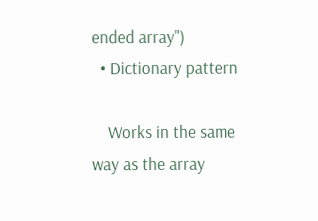ended array")
  • Dictionary pattern

    Works in the same way as the array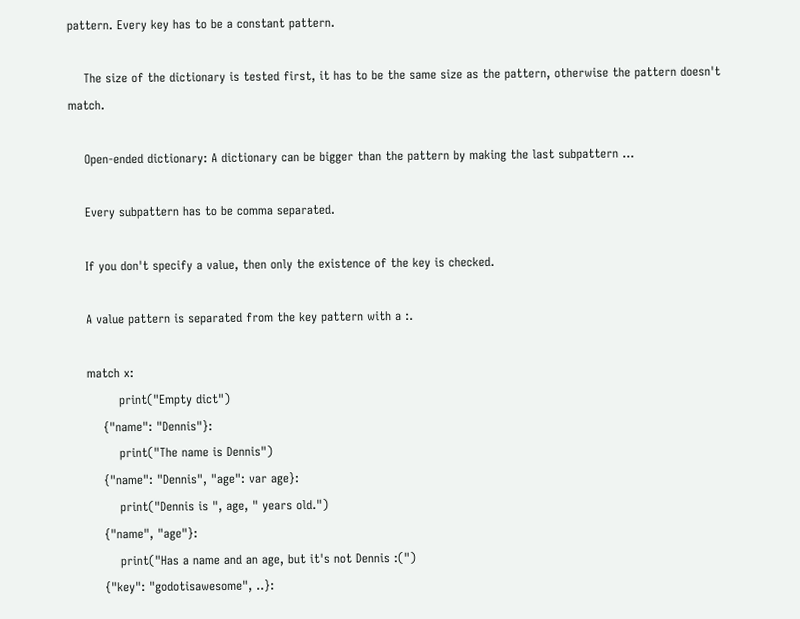pattern. Every key has to be a constant pattern.

    The size of the dictionary is tested first, it has to be the same size as the pattern, otherwise the pattern doesn't match.

    Open-ended dictionary: A dictionary can be bigger than the pattern by making the last subpattern ...

    Every subpattern has to be comma separated.

    If you don't specify a value, then only the existence of the key is checked.

    A value pattern is separated from the key pattern with a :.

    match x:
            print("Empty dict")
        {"name": "Dennis"}:
            print("The name is Dennis")
        {"name": "Dennis", "age": var age}:
            print("Dennis is ", age, " years old.")
        {"name", "age"}:
            print("Has a name and an age, but it's not Dennis :(")
        {"key": "godotisawesome", ..}: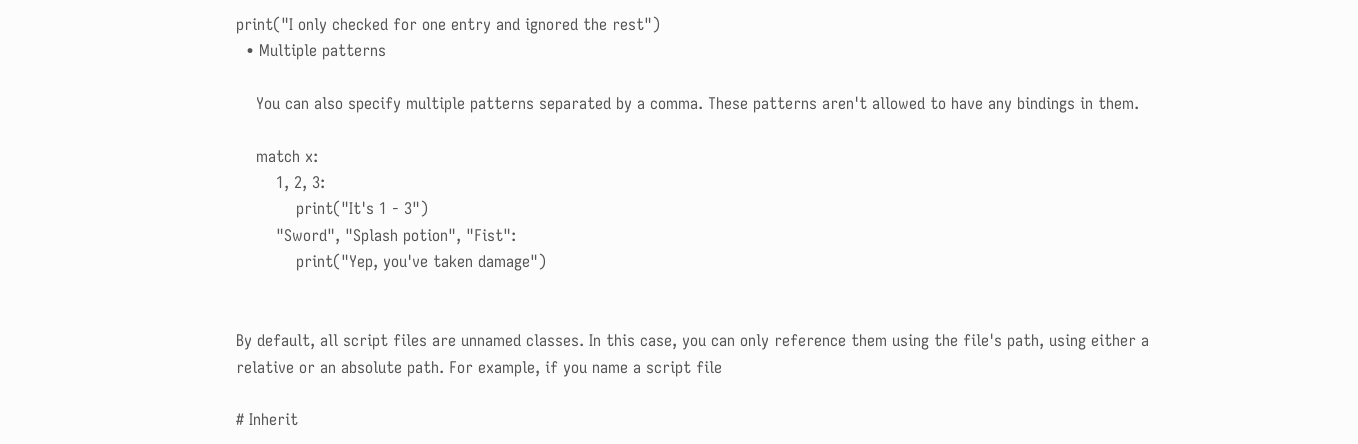print("I only checked for one entry and ignored the rest")
  • Multiple patterns

    You can also specify multiple patterns separated by a comma. These patterns aren't allowed to have any bindings in them.

    match x:
        1, 2, 3:
            print("It's 1 - 3")
        "Sword", "Splash potion", "Fist":
            print("Yep, you've taken damage")


By default, all script files are unnamed classes. In this case, you can only reference them using the file's path, using either a relative or an absolute path. For example, if you name a script file

# Inherit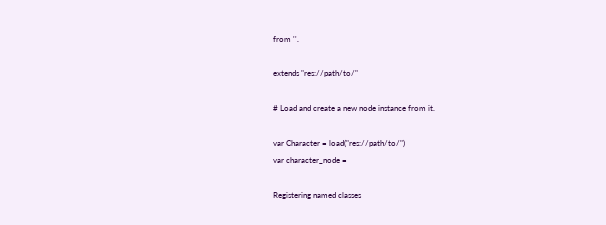from ''.

extends "res://path/to/"

# Load and create a new node instance from it.

var Character = load("res://path/to/")
var character_node =

Registering named classes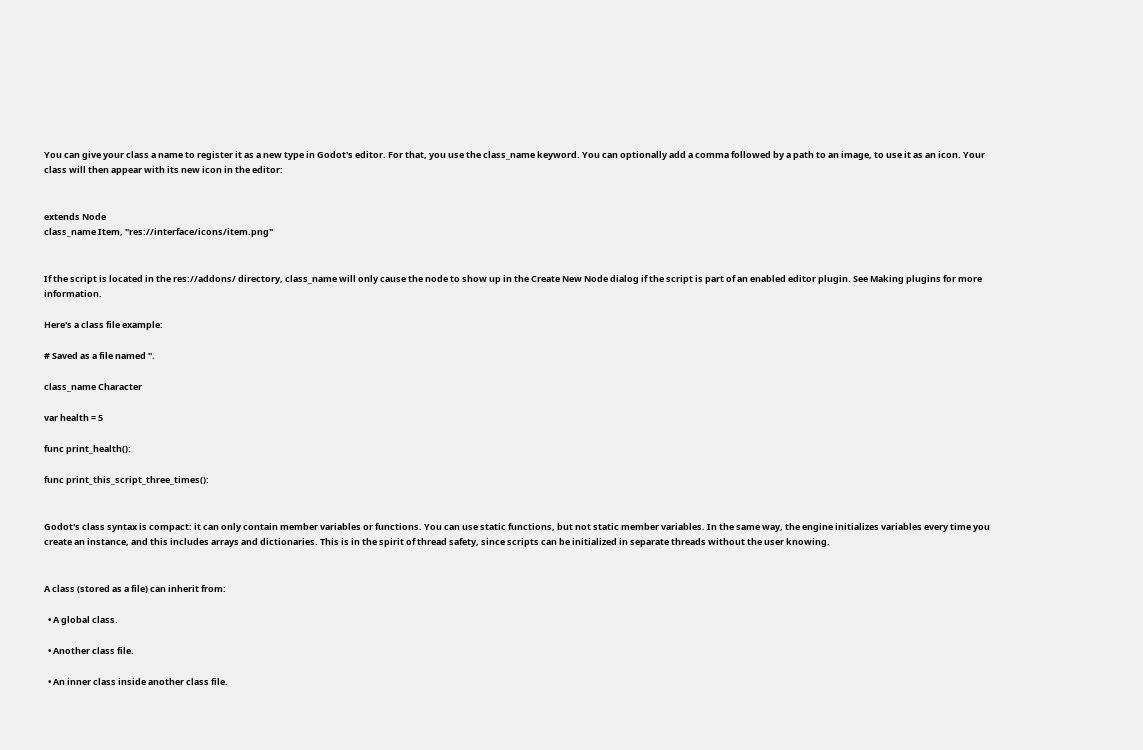You can give your class a name to register it as a new type in Godot's editor. For that, you use the class_name keyword. You can optionally add a comma followed by a path to an image, to use it as an icon. Your class will then appear with its new icon in the editor:


extends Node
class_name Item, "res://interface/icons/item.png"


If the script is located in the res://addons/ directory, class_name will only cause the node to show up in the Create New Node dialog if the script is part of an enabled editor plugin. See Making plugins for more information.

Here's a class file example:

# Saved as a file named ''.

class_name Character

var health = 5

func print_health():

func print_this_script_three_times():


Godot's class syntax is compact: it can only contain member variables or functions. You can use static functions, but not static member variables. In the same way, the engine initializes variables every time you create an instance, and this includes arrays and dictionaries. This is in the spirit of thread safety, since scripts can be initialized in separate threads without the user knowing.


A class (stored as a file) can inherit from:

  • A global class.

  • Another class file.

  • An inner class inside another class file.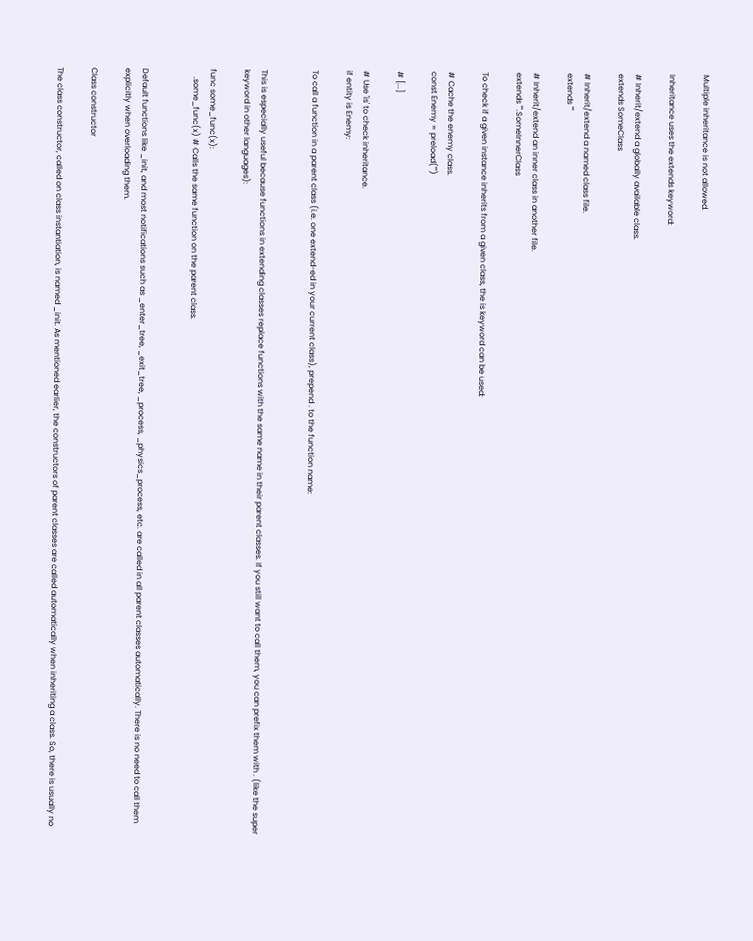Multiple inheritance is not allowed.

Inheritance uses the extends keyword:

# Inherit/extend a globally available class.
extends SomeClass

# Inherit/extend a named class file.
extends ""

# Inherit/extend an inner class in another file.
extends "".SomeInnerClass

To check if a given instance inherits from a given class, the is keyword can be used:

# Cache the enemy class.
const Enemy = preload("")

# [...]

# Use 'is' to check inheritance.
if entity is Enemy:

To call a function in a parent class (i.e. one extend-ed in your current class), prepend . to the function name:


This is especially useful because functions in extending classes replace functions with the same name in their parent classes. If you still want to call them, you can prefix them with . (like the super keyword in other languages):

func some_func(x):
    .some_func(x) # Calls the same function on the parent class.


Default functions like _init, and most notifications such as _enter_tree, _exit_tree, _process, _physics_process, etc. are called in all parent classes automatically. There is no need to call them explicitly when overloading them.

Class constructor

The class constructor, called on class instantiation, is named _init. As mentioned earlier, the constructors of parent classes are called automatically when inheriting a class. So, there is usually no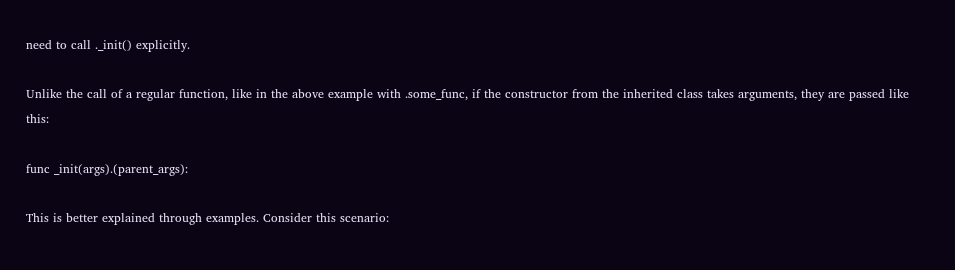need to call ._init() explicitly.

Unlike the call of a regular function, like in the above example with .some_func, if the constructor from the inherited class takes arguments, they are passed like this:

func _init(args).(parent_args):

This is better explained through examples. Consider this scenario: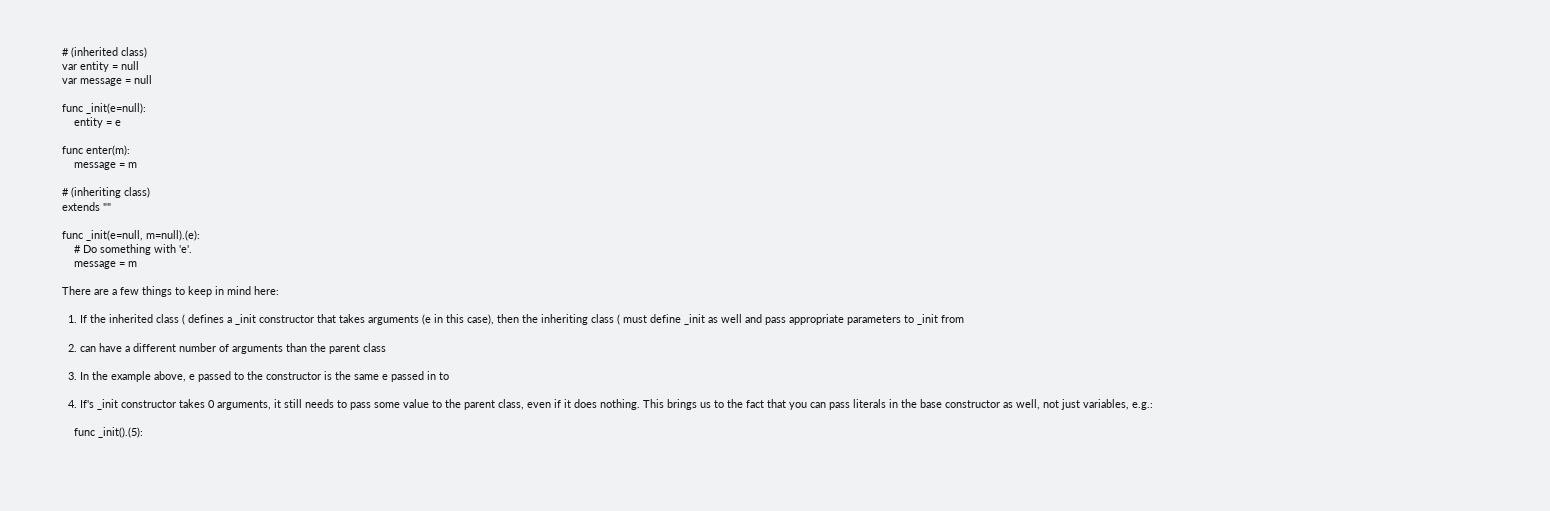# (inherited class)
var entity = null
var message = null

func _init(e=null):
    entity = e

func enter(m):
    message = m

# (inheriting class)
extends ""

func _init(e=null, m=null).(e):
    # Do something with 'e'.
    message = m

There are a few things to keep in mind here:

  1. If the inherited class ( defines a _init constructor that takes arguments (e in this case), then the inheriting class ( must define _init as well and pass appropriate parameters to _init from

  2. can have a different number of arguments than the parent class

  3. In the example above, e passed to the constructor is the same e passed in to

  4. If's _init constructor takes 0 arguments, it still needs to pass some value to the parent class, even if it does nothing. This brings us to the fact that you can pass literals in the base constructor as well, not just variables, e.g.:

    func _init().(5):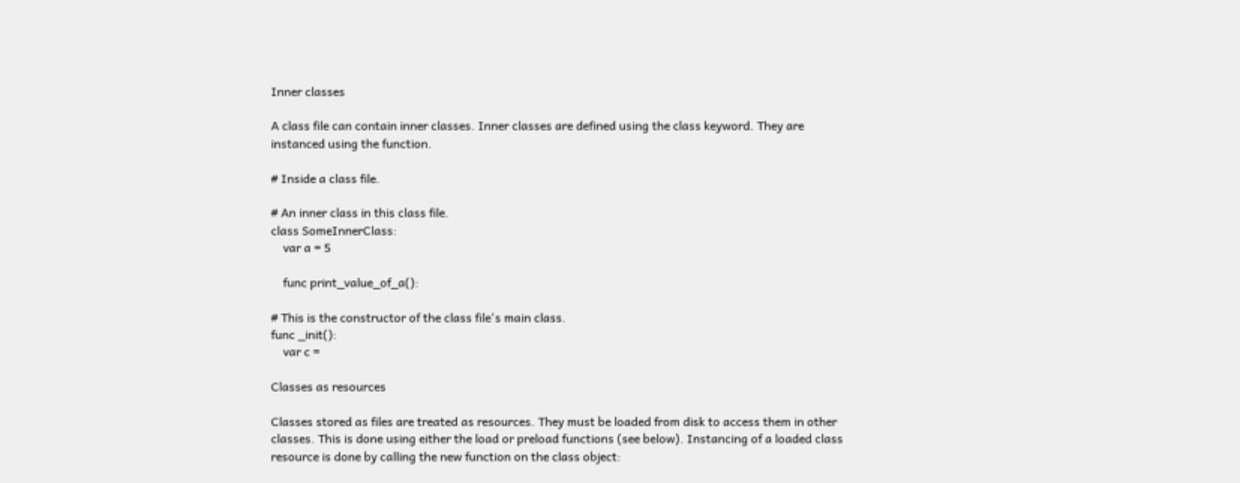Inner classes

A class file can contain inner classes. Inner classes are defined using the class keyword. They are instanced using the function.

# Inside a class file.

# An inner class in this class file.
class SomeInnerClass:
    var a = 5

    func print_value_of_a():

# This is the constructor of the class file's main class.
func _init():
    var c =

Classes as resources

Classes stored as files are treated as resources. They must be loaded from disk to access them in other classes. This is done using either the load or preload functions (see below). Instancing of a loaded class resource is done by calling the new function on the class object: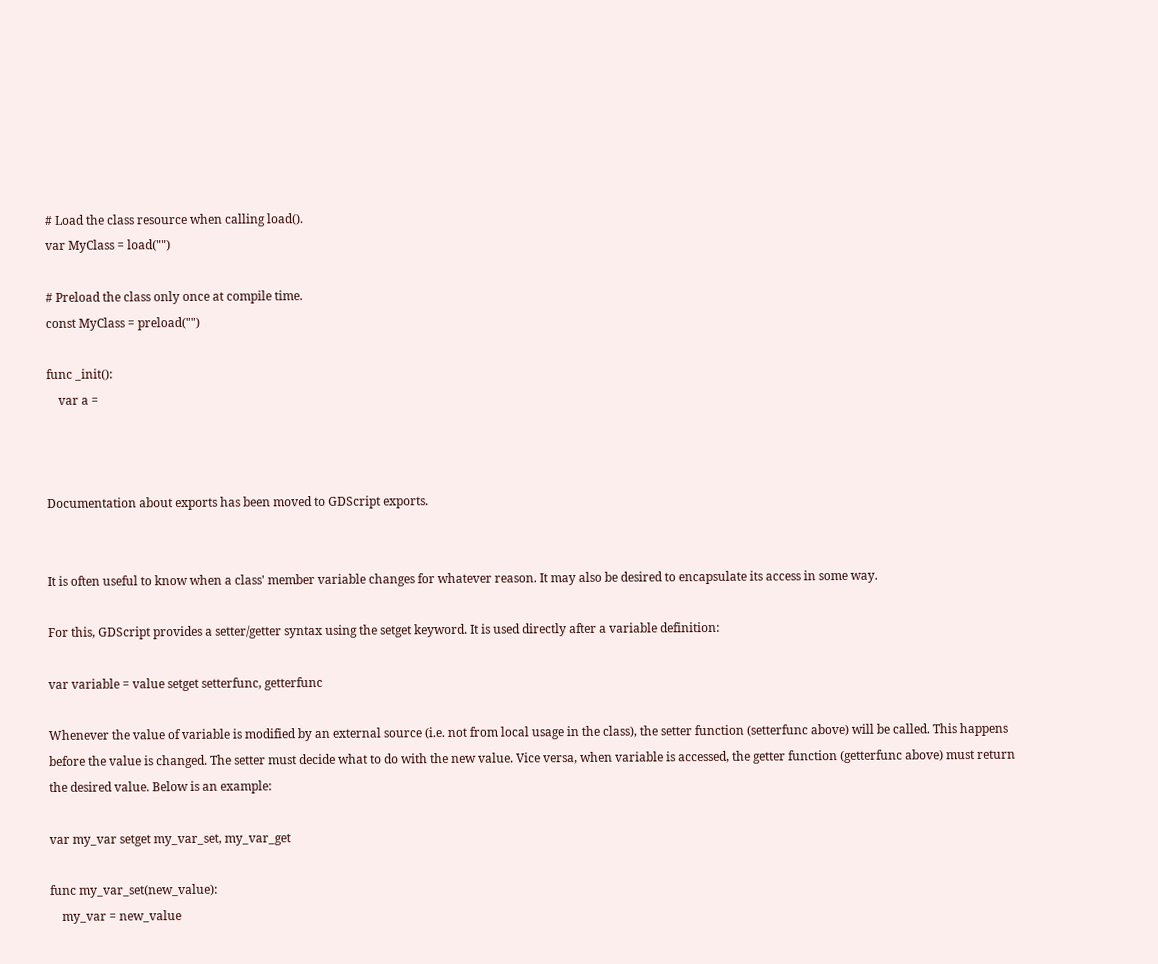# Load the class resource when calling load().
var MyClass = load("")

# Preload the class only once at compile time.
const MyClass = preload("")

func _init():
    var a =



Documentation about exports has been moved to GDScript exports.


It is often useful to know when a class' member variable changes for whatever reason. It may also be desired to encapsulate its access in some way.

For this, GDScript provides a setter/getter syntax using the setget keyword. It is used directly after a variable definition:

var variable = value setget setterfunc, getterfunc

Whenever the value of variable is modified by an external source (i.e. not from local usage in the class), the setter function (setterfunc above) will be called. This happens before the value is changed. The setter must decide what to do with the new value. Vice versa, when variable is accessed, the getter function (getterfunc above) must return the desired value. Below is an example:

var my_var setget my_var_set, my_var_get

func my_var_set(new_value):
    my_var = new_value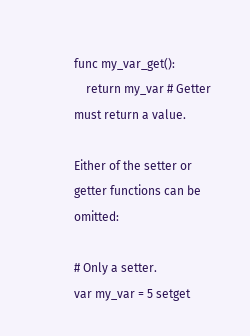func my_var_get():
    return my_var # Getter must return a value.

Either of the setter or getter functions can be omitted:

# Only a setter.
var my_var = 5 setget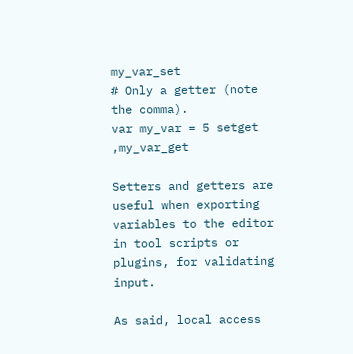my_var_set
# Only a getter (note the comma).
var my_var = 5 setget ,my_var_get

Setters and getters are useful when exporting variables to the editor in tool scripts or plugins, for validating input.

As said, local access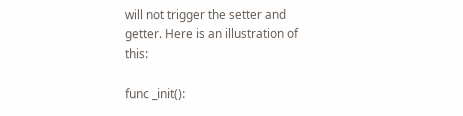will not trigger the setter and getter. Here is an illustration of this:

func _init():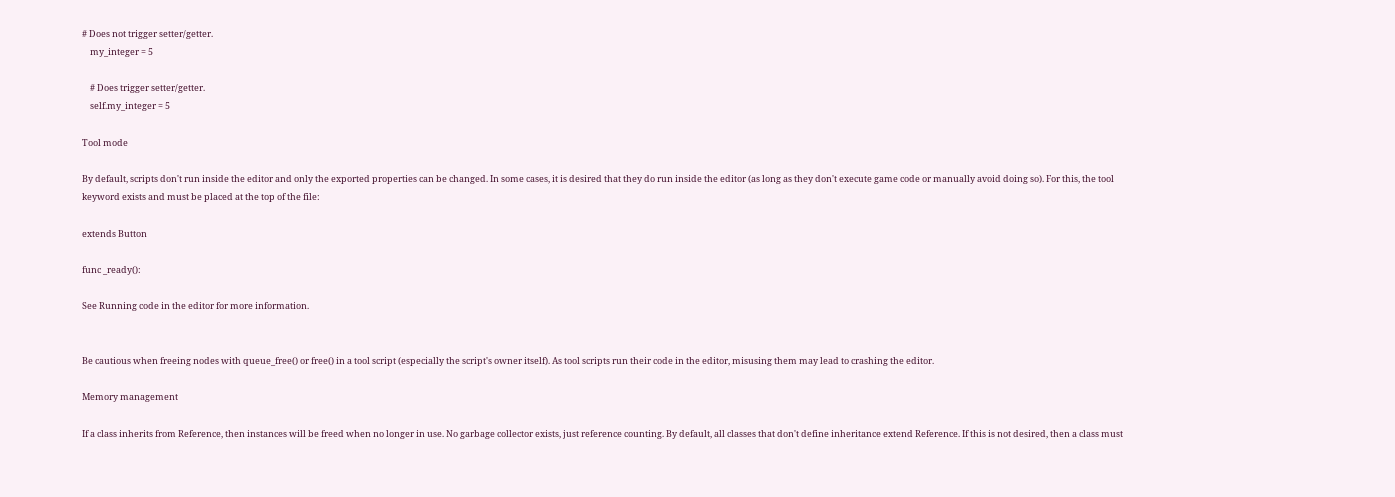# Does not trigger setter/getter.
    my_integer = 5

    # Does trigger setter/getter.
    self.my_integer = 5

Tool mode

By default, scripts don't run inside the editor and only the exported properties can be changed. In some cases, it is desired that they do run inside the editor (as long as they don't execute game code or manually avoid doing so). For this, the tool keyword exists and must be placed at the top of the file:

extends Button

func _ready():

See Running code in the editor for more information.


Be cautious when freeing nodes with queue_free() or free() in a tool script (especially the script's owner itself). As tool scripts run their code in the editor, misusing them may lead to crashing the editor.

Memory management

If a class inherits from Reference, then instances will be freed when no longer in use. No garbage collector exists, just reference counting. By default, all classes that don't define inheritance extend Reference. If this is not desired, then a class must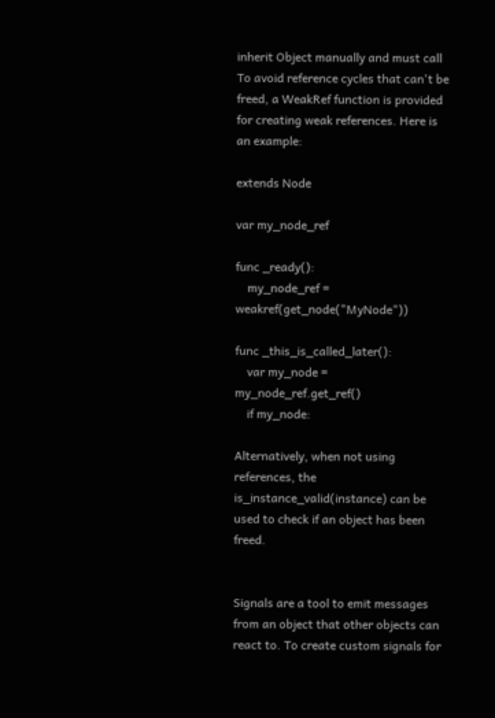inherit Object manually and must call To avoid reference cycles that can't be freed, a WeakRef function is provided for creating weak references. Here is an example:

extends Node

var my_node_ref

func _ready():
    my_node_ref = weakref(get_node("MyNode"))

func _this_is_called_later():
    var my_node = my_node_ref.get_ref()
    if my_node:

Alternatively, when not using references, the is_instance_valid(instance) can be used to check if an object has been freed.


Signals are a tool to emit messages from an object that other objects can react to. To create custom signals for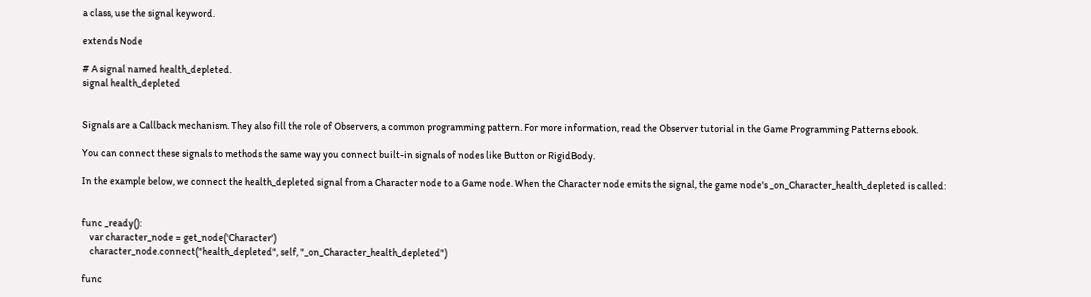a class, use the signal keyword.

extends Node

# A signal named health_depleted.
signal health_depleted


Signals are a Callback mechanism. They also fill the role of Observers, a common programming pattern. For more information, read the Observer tutorial in the Game Programming Patterns ebook.

You can connect these signals to methods the same way you connect built-in signals of nodes like Button or RigidBody.

In the example below, we connect the health_depleted signal from a Character node to a Game node. When the Character node emits the signal, the game node's _on_Character_health_depleted is called:


func _ready():
    var character_node = get_node('Character')
    character_node.connect("health_depleted", self, "_on_Character_health_depleted")

func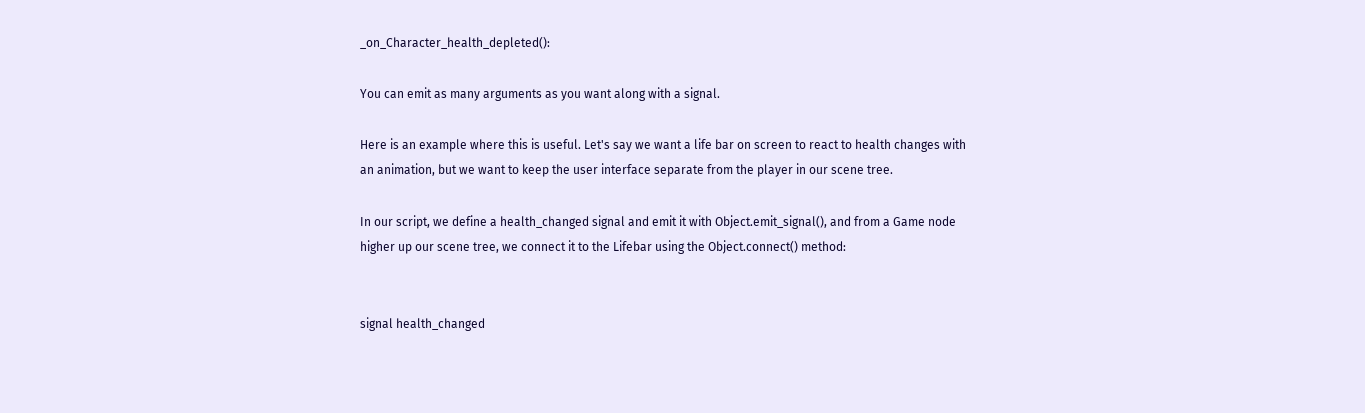_on_Character_health_depleted():

You can emit as many arguments as you want along with a signal.

Here is an example where this is useful. Let's say we want a life bar on screen to react to health changes with an animation, but we want to keep the user interface separate from the player in our scene tree.

In our script, we define a health_changed signal and emit it with Object.emit_signal(), and from a Game node higher up our scene tree, we connect it to the Lifebar using the Object.connect() method:


signal health_changed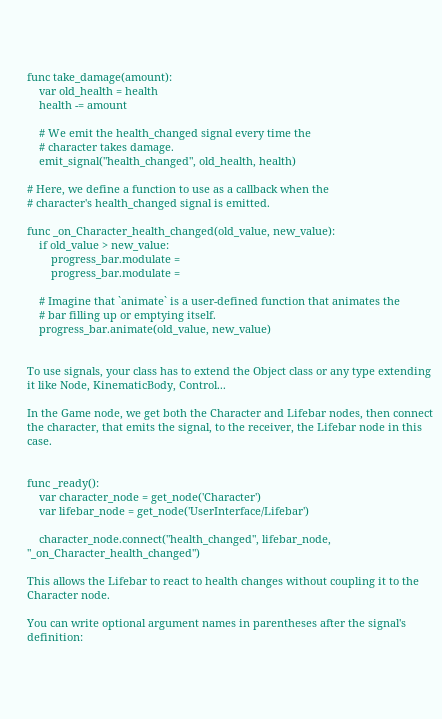func take_damage(amount):
    var old_health = health
    health -= amount

    # We emit the health_changed signal every time the
    # character takes damage.
    emit_signal("health_changed", old_health, health)

# Here, we define a function to use as a callback when the
# character's health_changed signal is emitted.

func _on_Character_health_changed(old_value, new_value):
    if old_value > new_value:
        progress_bar.modulate =
        progress_bar.modulate =

    # Imagine that `animate` is a user-defined function that animates the
    # bar filling up or emptying itself.
    progress_bar.animate(old_value, new_value)


To use signals, your class has to extend the Object class or any type extending it like Node, KinematicBody, Control...

In the Game node, we get both the Character and Lifebar nodes, then connect the character, that emits the signal, to the receiver, the Lifebar node in this case.


func _ready():
    var character_node = get_node('Character')
    var lifebar_node = get_node('UserInterface/Lifebar')

    character_node.connect("health_changed", lifebar_node, "_on_Character_health_changed")

This allows the Lifebar to react to health changes without coupling it to the Character node.

You can write optional argument names in parentheses after the signal's definition: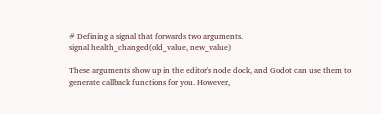# Defining a signal that forwards two arguments.
signal health_changed(old_value, new_value)

These arguments show up in the editor's node dock, and Godot can use them to generate callback functions for you. However,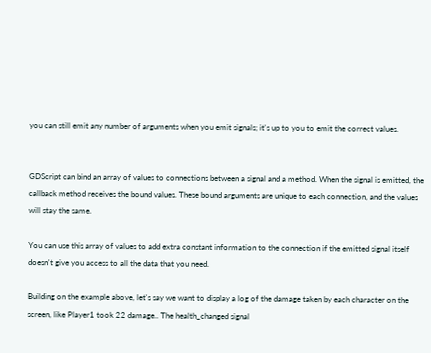you can still emit any number of arguments when you emit signals; it's up to you to emit the correct values.


GDScript can bind an array of values to connections between a signal and a method. When the signal is emitted, the callback method receives the bound values. These bound arguments are unique to each connection, and the values will stay the same.

You can use this array of values to add extra constant information to the connection if the emitted signal itself doesn't give you access to all the data that you need.

Building on the example above, let's say we want to display a log of the damage taken by each character on the screen, like Player1 took 22 damage.. The health_changed signal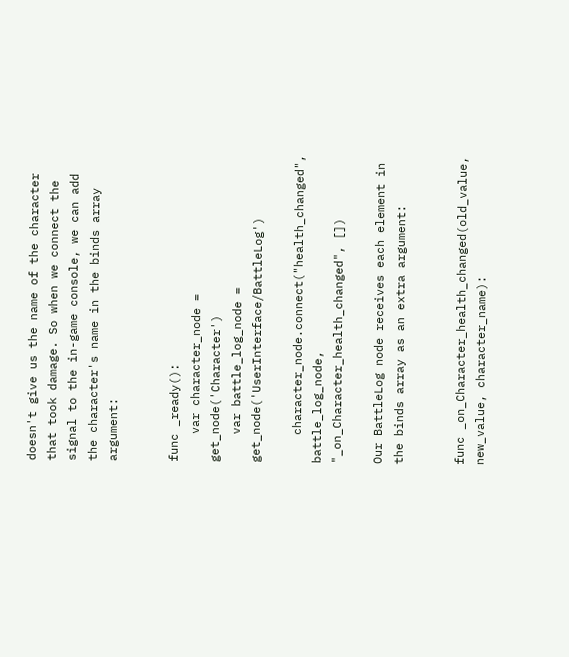doesn't give us the name of the character that took damage. So when we connect the signal to the in-game console, we can add the character's name in the binds array argument:


func _ready():
    var character_node = get_node('Character')
    var battle_log_node = get_node('UserInterface/BattleLog')

    character_node.connect("health_changed", battle_log_node, "_on_Character_health_changed", [])

Our BattleLog node receives each element in the binds array as an extra argument:


func _on_Character_health_changed(old_value, new_value, character_name):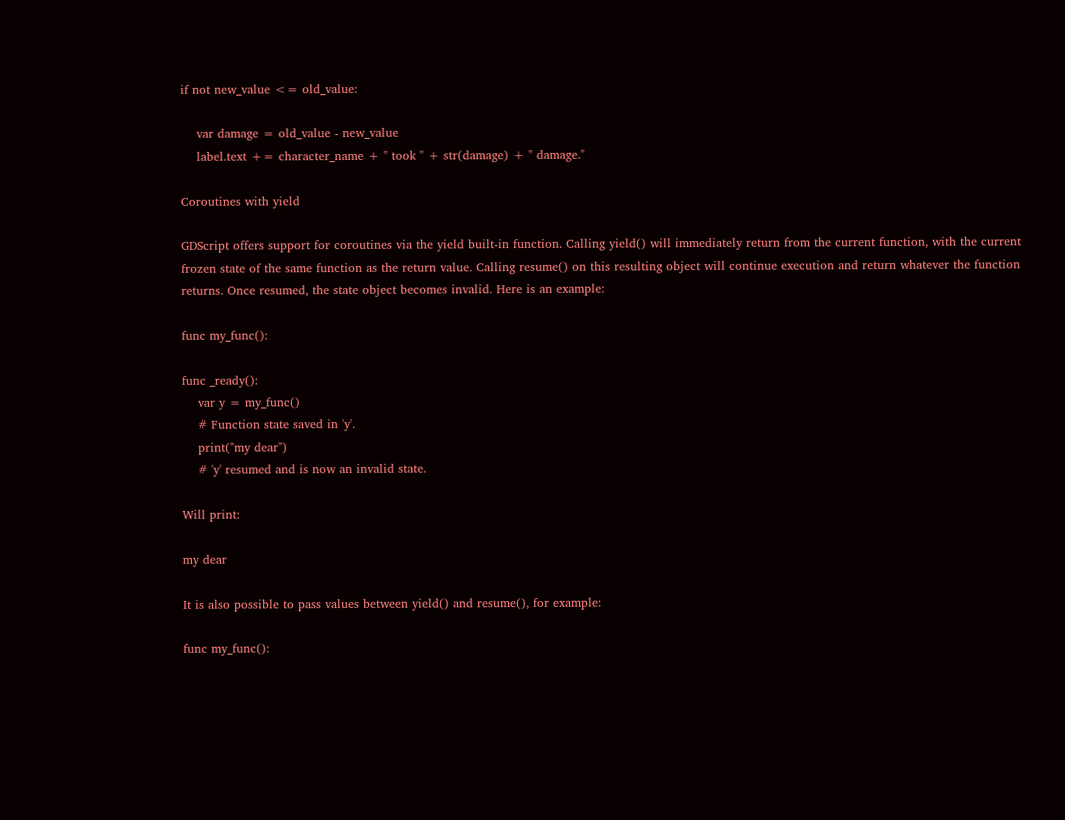if not new_value <= old_value:

    var damage = old_value - new_value
    label.text += character_name + " took " + str(damage) + " damage."

Coroutines with yield

GDScript offers support for coroutines via the yield built-in function. Calling yield() will immediately return from the current function, with the current frozen state of the same function as the return value. Calling resume() on this resulting object will continue execution and return whatever the function returns. Once resumed, the state object becomes invalid. Here is an example:

func my_func():

func _ready():
    var y = my_func()
    # Function state saved in 'y'.
    print("my dear")
    # 'y' resumed and is now an invalid state.

Will print:

my dear

It is also possible to pass values between yield() and resume(), for example:

func my_func():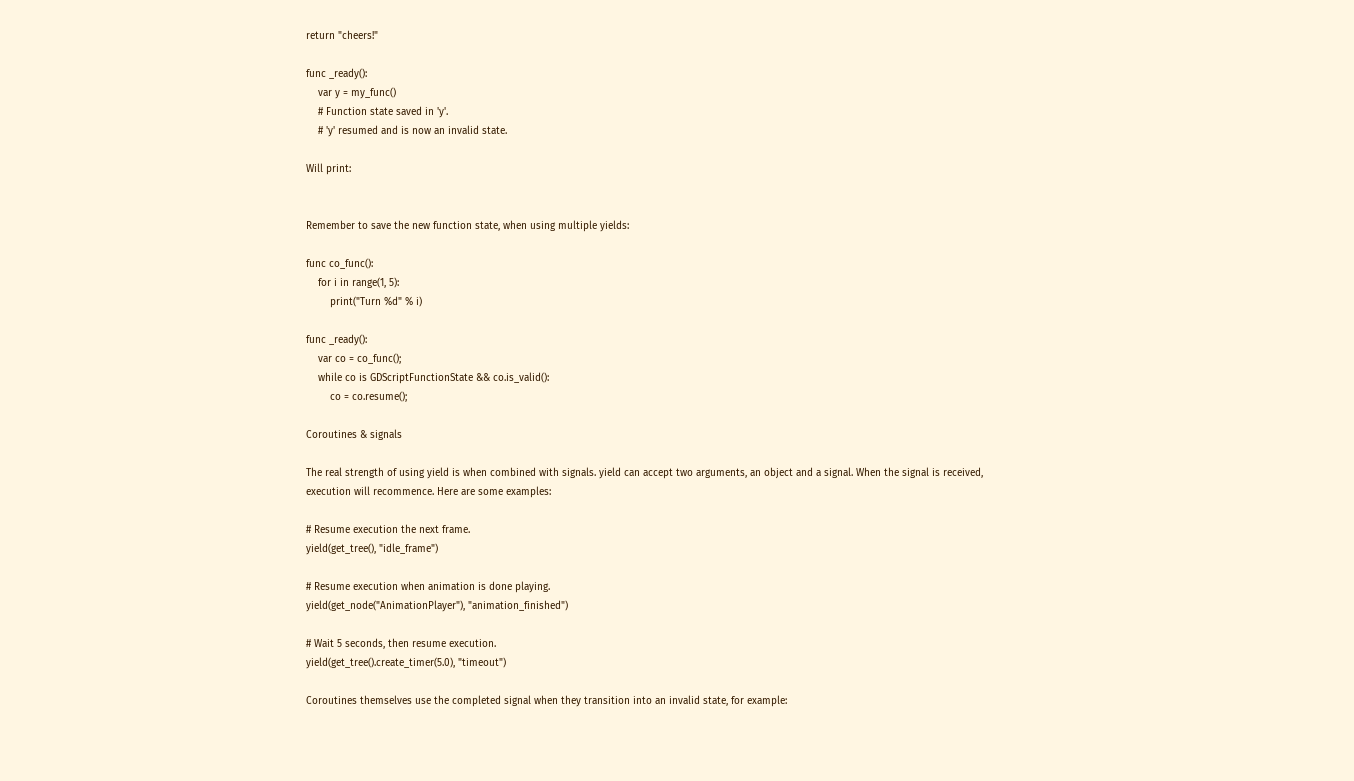return "cheers!"

func _ready():
    var y = my_func()
    # Function state saved in 'y'.
    # 'y' resumed and is now an invalid state.

Will print:


Remember to save the new function state, when using multiple yields:

func co_func():
    for i in range(1, 5):
        print("Turn %d" % i)

func _ready():
    var co = co_func();
    while co is GDScriptFunctionState && co.is_valid():
        co = co.resume();

Coroutines & signals

The real strength of using yield is when combined with signals. yield can accept two arguments, an object and a signal. When the signal is received, execution will recommence. Here are some examples:

# Resume execution the next frame.
yield(get_tree(), "idle_frame")

# Resume execution when animation is done playing.
yield(get_node("AnimationPlayer"), "animation_finished")

# Wait 5 seconds, then resume execution.
yield(get_tree().create_timer(5.0), "timeout")

Coroutines themselves use the completed signal when they transition into an invalid state, for example: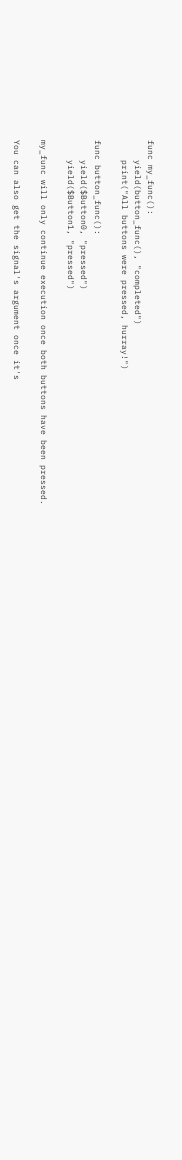func my_func():
    yield(button_func(), "completed")
    print("All buttons were pressed, hurray!")

func button_func():
    yield($Button0, "pressed")
    yield($Button1, "pressed")

my_func will only continue execution once both buttons have been pressed.

You can also get the signal's argument once it's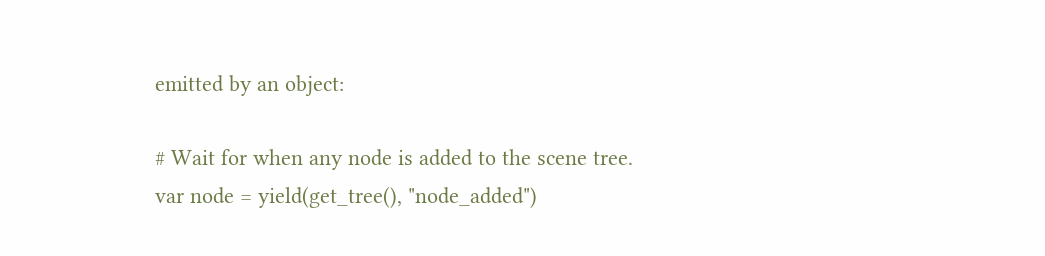emitted by an object:

# Wait for when any node is added to the scene tree.
var node = yield(get_tree(), "node_added")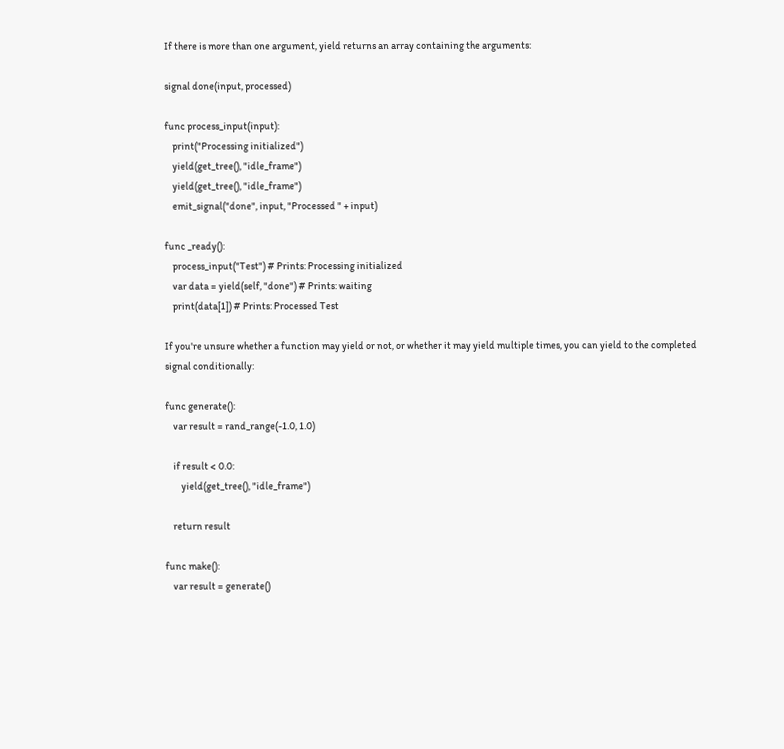If there is more than one argument, yield returns an array containing the arguments:

signal done(input, processed)

func process_input(input):
    print("Processing initialized")
    yield(get_tree(), "idle_frame")
    yield(get_tree(), "idle_frame")
    emit_signal("done", input, "Processed " + input)

func _ready():
    process_input("Test") # Prints: Processing initialized
    var data = yield(self, "done") # Prints: waiting
    print(data[1]) # Prints: Processed Test

If you're unsure whether a function may yield or not, or whether it may yield multiple times, you can yield to the completed signal conditionally:

func generate():
    var result = rand_range(-1.0, 1.0)

    if result < 0.0:
        yield(get_tree(), "idle_frame")

    return result

func make():
    var result = generate()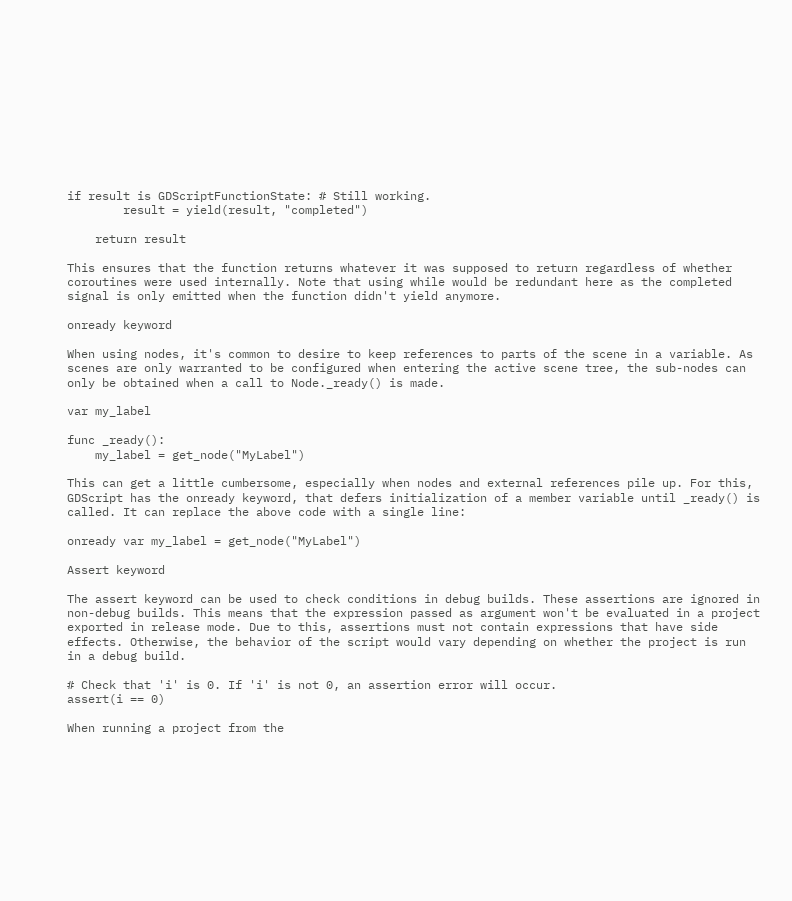if result is GDScriptFunctionState: # Still working.
        result = yield(result, "completed")

    return result

This ensures that the function returns whatever it was supposed to return regardless of whether coroutines were used internally. Note that using while would be redundant here as the completed signal is only emitted when the function didn't yield anymore.

onready keyword

When using nodes, it's common to desire to keep references to parts of the scene in a variable. As scenes are only warranted to be configured when entering the active scene tree, the sub-nodes can only be obtained when a call to Node._ready() is made.

var my_label

func _ready():
    my_label = get_node("MyLabel")

This can get a little cumbersome, especially when nodes and external references pile up. For this, GDScript has the onready keyword, that defers initialization of a member variable until _ready() is called. It can replace the above code with a single line:

onready var my_label = get_node("MyLabel")

Assert keyword

The assert keyword can be used to check conditions in debug builds. These assertions are ignored in non-debug builds. This means that the expression passed as argument won't be evaluated in a project exported in release mode. Due to this, assertions must not contain expressions that have side effects. Otherwise, the behavior of the script would vary depending on whether the project is run in a debug build.

# Check that 'i' is 0. If 'i' is not 0, an assertion error will occur.
assert(i == 0)

When running a project from the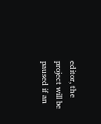editor, the project will be paused if an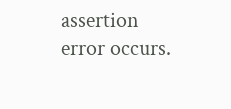assertion error occurs.